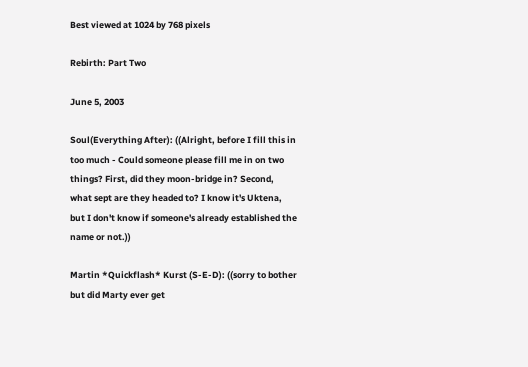Best viewed at 1024 by 768 pixels

Rebirth: Part Two

June 5, 2003

Soul(Everything After): ((Alright, before I fill this in too much - Could someone please fill me in on two things? First, did they moon-bridge in? Second, what sept are they headed to? I know it's Uktena, but I don't know if someone's already established the name or not.))

Martin *Quickflash* Kurst (S-E-D): ((sorry to bother but did Marty ever get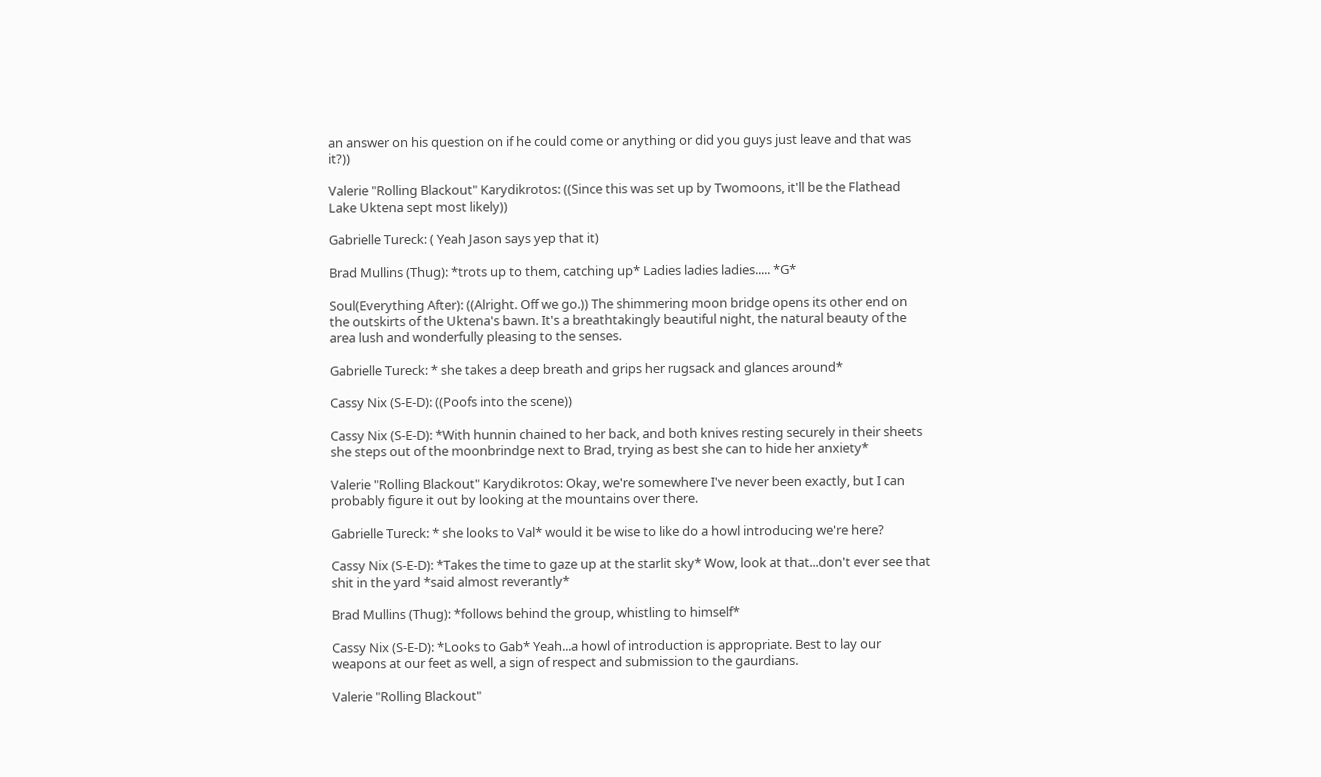an answer on his question on if he could come or anything or did you guys just leave and that was it?))

Valerie "Rolling Blackout" Karydikrotos: ((Since this was set up by Twomoons, it'll be the Flathead Lake Uktena sept most likely))

Gabrielle Tureck: ( Yeah Jason says yep that it)

Brad Mullins (Thug): *trots up to them, catching up* Ladies ladies ladies..... *G*

Soul(Everything After): ((Alright. Off we go.)) The shimmering moon bridge opens its other end on the outskirts of the Uktena's bawn. It's a breathtakingly beautiful night, the natural beauty of the area lush and wonderfully pleasing to the senses.

Gabrielle Tureck: * she takes a deep breath and grips her rugsack and glances around*

Cassy Nix (S-E-D): ((Poofs into the scene))

Cassy Nix (S-E-D): *With hunnin chained to her back, and both knives resting securely in their sheets she steps out of the moonbrindge next to Brad, trying as best she can to hide her anxiety*

Valerie "Rolling Blackout" Karydikrotos: Okay, we're somewhere I've never been exactly, but I can probably figure it out by looking at the mountains over there.

Gabrielle Tureck: * she looks to Val* would it be wise to like do a howl introducing we're here?

Cassy Nix (S-E-D): *Takes the time to gaze up at the starlit sky* Wow, look at that...don't ever see that shit in the yard *said almost reverantly*

Brad Mullins (Thug): *follows behind the group, whistling to himself*

Cassy Nix (S-E-D): *Looks to Gab* Yeah...a howl of introduction is appropriate. Best to lay our weapons at our feet as well, a sign of respect and submission to the gaurdians.

Valerie "Rolling Blackout"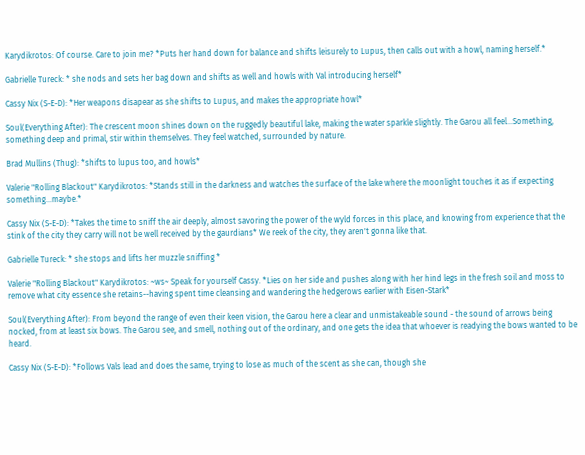Karydikrotos: Of course. Care to join me? *Puts her hand down for balance and shifts leisurely to Lupus, then calls out with a howl, naming herself.*

Gabrielle Tureck: * she nods and sets her bag down and shifts as well and howls with Val introducing herself*

Cassy Nix (S-E-D): *Her weapons disapear as she shifts to Lupus, and makes the appropriate howl*

Soul(Everything After): The crescent moon shines down on the ruggedly beautiful lake, making the water sparkle slightly. The Garou all feel...Something, something deep and primal, stir within themselves. They feel watched, surrounded by nature.

Brad Mullins (Thug): *shifts to lupus too, and howls*

Valerie "Rolling Blackout" Karydikrotos: *Stands still in the darkness and watches the surface of the lake where the moonlight touches it as if expecting something...maybe.*

Cassy Nix (S-E-D): *Takes the time to sniff the air deeply, almost savoring the power of the wyld forces in this place, and knowing from experience that the stink of the city they carry will not be well received by the gaurdians* We reek of the city, they aren't gonna like that.

Gabrielle Tureck: * she stops and lifts her muzzle sniffing *

Valerie "Rolling Blackout" Karydikrotos: ~ws~ Speak for yourself Cassy. *Lies on her side and pushes along with her hind legs in the fresh soil and moss to remove what city essence she retains--having spent time cleansing and wandering the hedgerows earlier with Eisen-Stark*

Soul(Everything After): From beyond the range of even their keen vision, the Garou here a clear and unmistakeable sound - the sound of arrows being nocked, from at least six bows. The Garou see, and smell, nothing out of the ordinary, and one gets the idea that whoever is readying the bows wanted to be heard.

Cassy Nix (S-E-D): *Follows Vals lead and does the same, trying to lose as much of the scent as she can, though she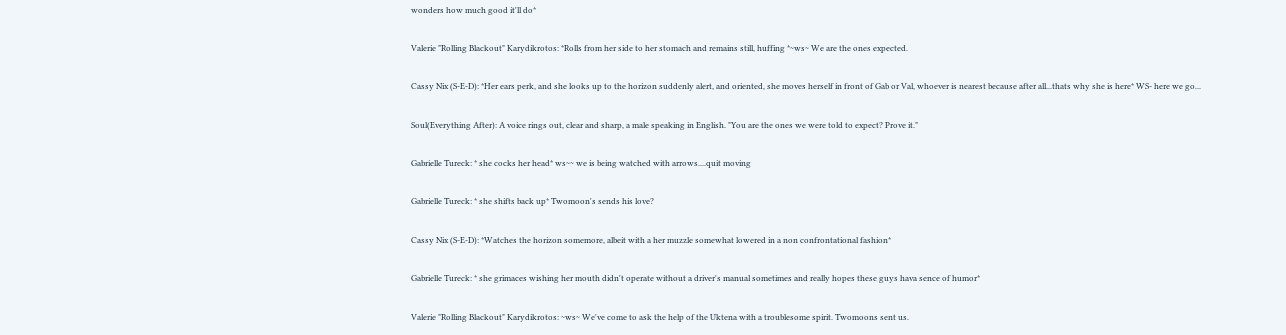wonders how much good it'll do*

Valerie "Rolling Blackout" Karydikrotos: *Rolls from her side to her stomach and remains still, huffing *~ws~ We are the ones expected.

Cassy Nix (S-E-D): *Her ears perk, and she looks up to the horizon suddenly alert, and oriented, she moves herself in front of Gab or Val, whoever is nearest because after all...thats why she is here* WS- here we go...

Soul(Everything After): A voice rings out, clear and sharp, a male speaking in English. "You are the ones we were told to expect? Prove it."

Gabrielle Tureck: * she cocks her head* ws~~ we is being watched with arrows....quit moving

Gabrielle Tureck: * she shifts back up* Twomoon's sends his love?

Cassy Nix (S-E-D): *Watches the horizon somemore, albeit with a her muzzle somewhat lowered in a non confrontational fashion*

Gabrielle Tureck: * she grimaces wishing her mouth didn't operate without a driver's manual sometimes and really hopes these guys hava sence of humor*

Valerie "Rolling Blackout" Karydikrotos: ~ws~ We've come to ask the help of the Uktena with a troublesome spirit. Twomoons sent us.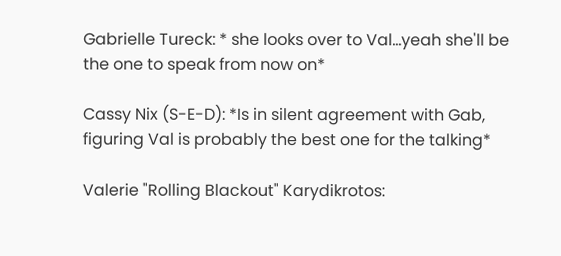Gabrielle Tureck: * she looks over to Val...yeah she'll be the one to speak from now on*

Cassy Nix (S-E-D): *Is in silent agreement with Gab, figuring Val is probably the best one for the talking*

Valerie "Rolling Blackout" Karydikrotos: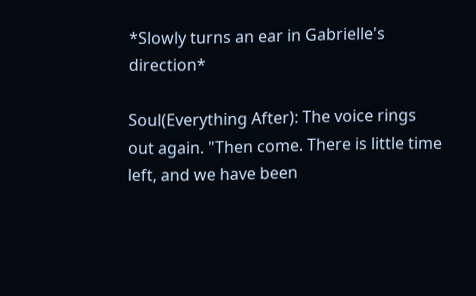*Slowly turns an ear in Gabrielle's direction*

Soul(Everything After): The voice rings out again. "Then come. There is little time left, and we have been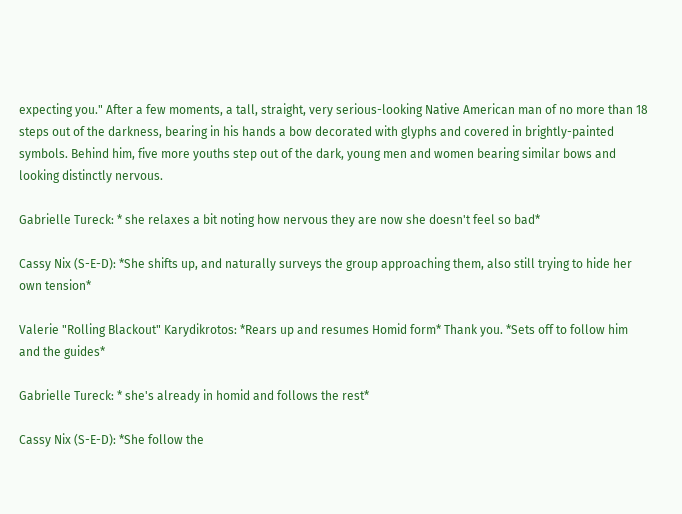expecting you." After a few moments, a tall, straight, very serious-looking Native American man of no more than 18 steps out of the darkness, bearing in his hands a bow decorated with glyphs and covered in brightly-painted symbols. Behind him, five more youths step out of the dark, young men and women bearing similar bows and looking distinctly nervous.

Gabrielle Tureck: * she relaxes a bit noting how nervous they are now she doesn't feel so bad*

Cassy Nix (S-E-D): *She shifts up, and naturally surveys the group approaching them, also still trying to hide her own tension*

Valerie "Rolling Blackout" Karydikrotos: *Rears up and resumes Homid form* Thank you. *Sets off to follow him and the guides*

Gabrielle Tureck: * she's already in homid and follows the rest*

Cassy Nix (S-E-D): *She follow the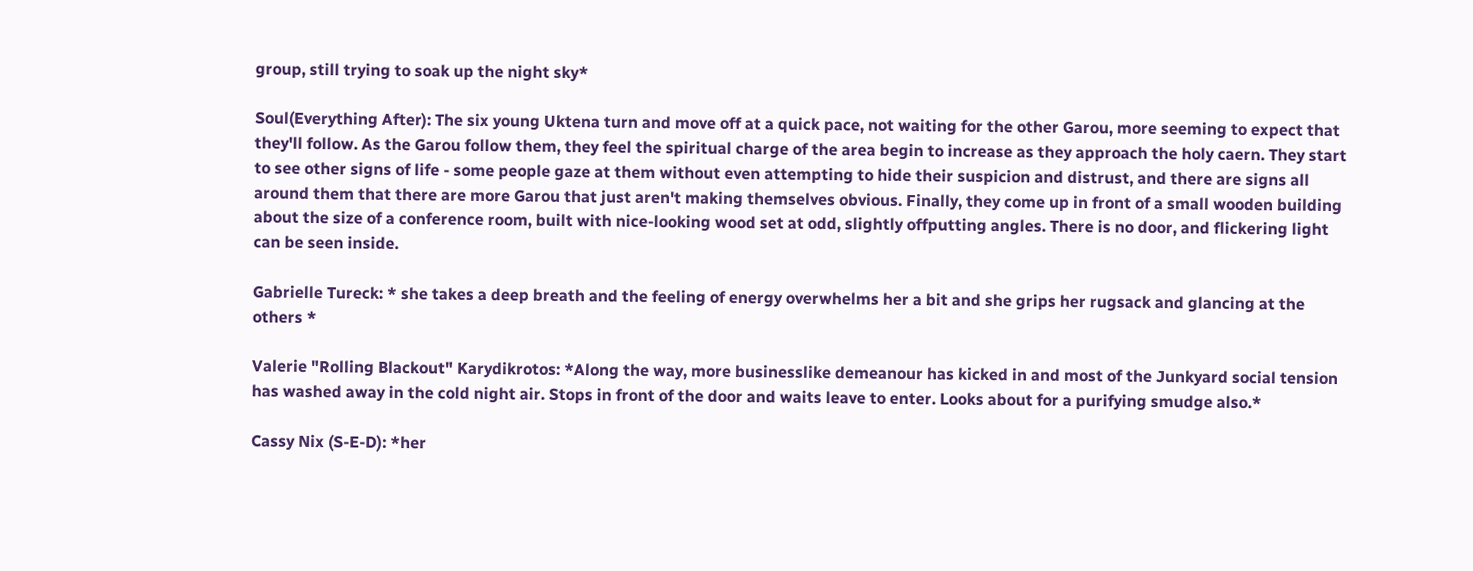group, still trying to soak up the night sky*

Soul(Everything After): The six young Uktena turn and move off at a quick pace, not waiting for the other Garou, more seeming to expect that they'll follow. As the Garou follow them, they feel the spiritual charge of the area begin to increase as they approach the holy caern. They start to see other signs of life - some people gaze at them without even attempting to hide their suspicion and distrust, and there are signs all around them that there are more Garou that just aren't making themselves obvious. Finally, they come up in front of a small wooden building about the size of a conference room, built with nice-looking wood set at odd, slightly offputting angles. There is no door, and flickering light can be seen inside.

Gabrielle Tureck: * she takes a deep breath and the feeling of energy overwhelms her a bit and she grips her rugsack and glancing at the others *

Valerie "Rolling Blackout" Karydikrotos: *Along the way, more businesslike demeanour has kicked in and most of the Junkyard social tension has washed away in the cold night air. Stops in front of the door and waits leave to enter. Looks about for a purifying smudge also.*

Cassy Nix (S-E-D): *her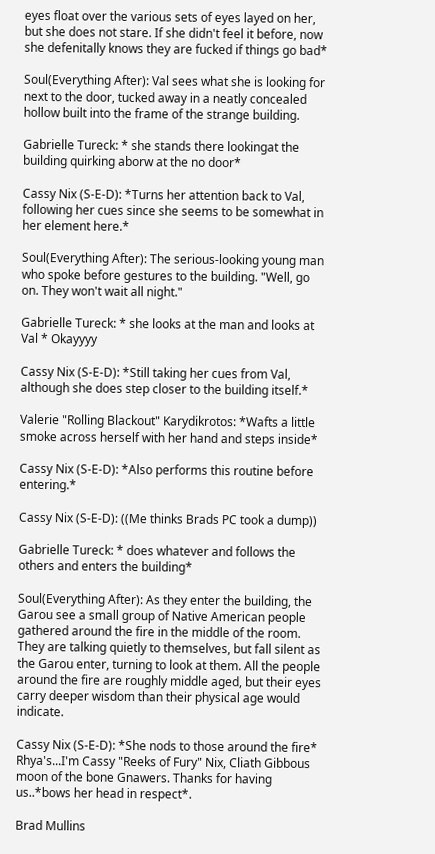eyes float over the various sets of eyes layed on her, but she does not stare. If she didn't feel it before, now she defenitally knows they are fucked if things go bad*

Soul(Everything After): Val sees what she is looking for next to the door, tucked away in a neatly concealed hollow built into the frame of the strange building.

Gabrielle Tureck: * she stands there lookingat the building quirking aborw at the no door*

Cassy Nix (S-E-D): *Turns her attention back to Val, following her cues since she seems to be somewhat in her element here.*

Soul(Everything After): The serious-looking young man who spoke before gestures to the building. "Well, go on. They won't wait all night."

Gabrielle Tureck: * she looks at the man and looks at Val * Okayyyy

Cassy Nix (S-E-D): *Still taking her cues from Val, although she does step closer to the building itself.*

Valerie "Rolling Blackout" Karydikrotos: *Wafts a little smoke across herself with her hand and steps inside*

Cassy Nix (S-E-D): *Also performs this routine before entering.*

Cassy Nix (S-E-D): ((Me thinks Brads PC took a dump))

Gabrielle Tureck: * does whatever and follows the others and enters the building*

Soul(Everything After): As they enter the building, the Garou see a small group of Native American people gathered around the fire in the middle of the room. They are talking quietly to themselves, but fall silent as the Garou enter, turning to look at them. All the people around the fire are roughly middle aged, but their eyes carry deeper wisdom than their physical age would indicate.

Cassy Nix (S-E-D): *She nods to those around the fire* Rhya's...I'm Cassy "Reeks of Fury" Nix, Cliath Gibbous moon of the bone Gnawers. Thanks for having us..*bows her head in respect*.

Brad Mullins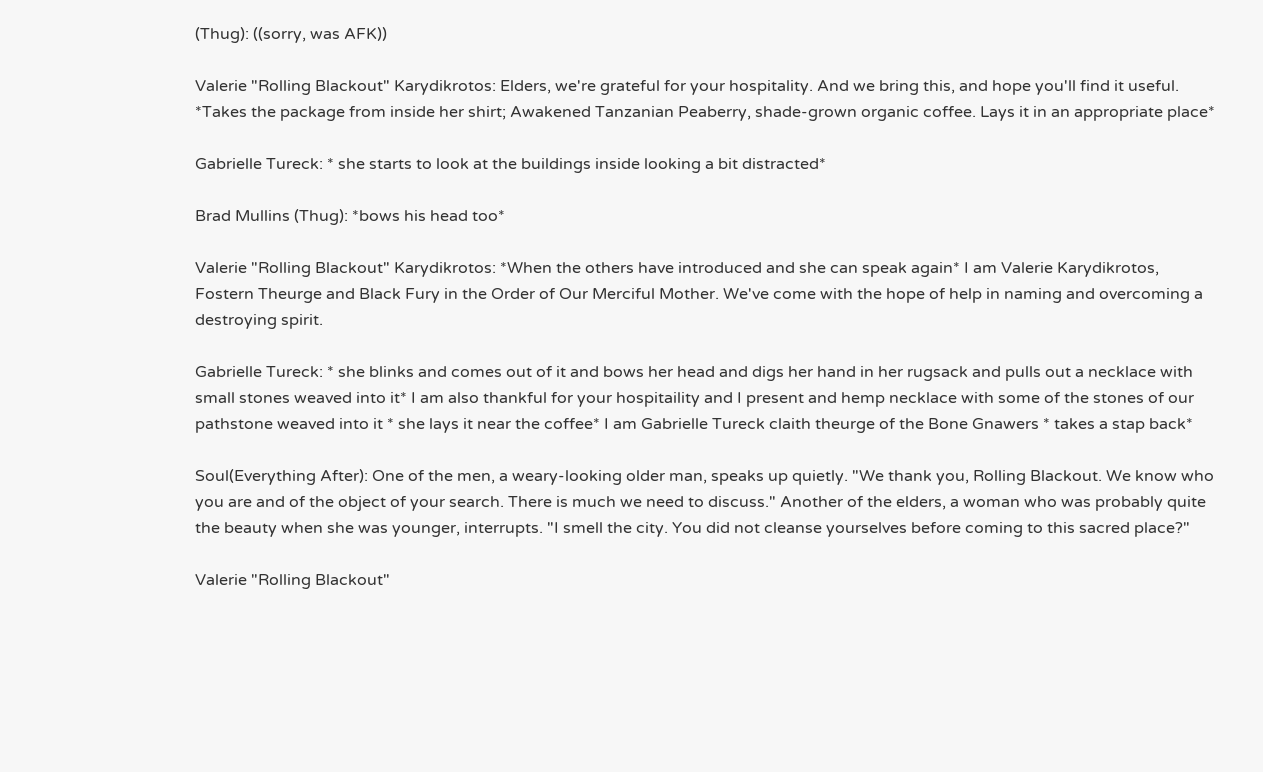(Thug): ((sorry, was AFK))

Valerie "Rolling Blackout" Karydikrotos: Elders, we're grateful for your hospitality. And we bring this, and hope you'll find it useful. *Takes the package from inside her shirt; Awakened Tanzanian Peaberry, shade-grown organic coffee. Lays it in an appropriate place*

Gabrielle Tureck: * she starts to look at the buildings inside looking a bit distracted*

Brad Mullins (Thug): *bows his head too*

Valerie "Rolling Blackout" Karydikrotos: *When the others have introduced and she can speak again* I am Valerie Karydikrotos, Fostern Theurge and Black Fury in the Order of Our Merciful Mother. We've come with the hope of help in naming and overcoming a destroying spirit.

Gabrielle Tureck: * she blinks and comes out of it and bows her head and digs her hand in her rugsack and pulls out a necklace with small stones weaved into it* I am also thankful for your hospitaility and I present and hemp necklace with some of the stones of our pathstone weaved into it * she lays it near the coffee* I am Gabrielle Tureck claith theurge of the Bone Gnawers * takes a stap back*

Soul(Everything After): One of the men, a weary-looking older man, speaks up quietly. "We thank you, Rolling Blackout. We know who you are and of the object of your search. There is much we need to discuss." Another of the elders, a woman who was probably quite the beauty when she was younger, interrupts. "I smell the city. You did not cleanse yourselves before coming to this sacred place?"

Valerie "Rolling Blackout"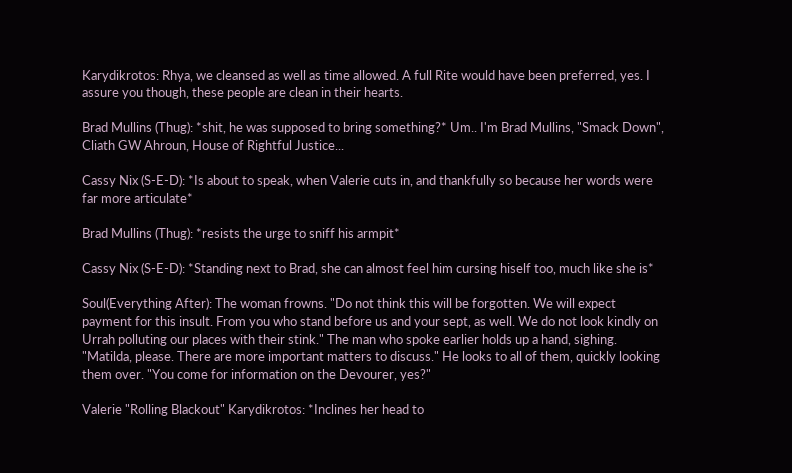Karydikrotos: Rhya, we cleansed as well as time allowed. A full Rite would have been preferred, yes. I assure you though, these people are clean in their hearts.

Brad Mullins (Thug): *shit, he was supposed to bring something?* Um.. I'm Brad Mullins, "Smack Down", Cliath GW Ahroun, House of Rightful Justice...

Cassy Nix (S-E-D): *Is about to speak, when Valerie cuts in, and thankfully so because her words were far more articulate*

Brad Mullins (Thug): *resists the urge to sniff his armpit*

Cassy Nix (S-E-D): *Standing next to Brad, she can almost feel him cursing hiself too, much like she is*

Soul(Everything After): The woman frowns. "Do not think this will be forgotten. We will expect payment for this insult. From you who stand before us and your sept, as well. We do not look kindly on Urrah polluting our places with their stink." The man who spoke earlier holds up a hand, sighing. "Matilda, please. There are more important matters to discuss." He looks to all of them, quickly looking them over. "You come for information on the Devourer, yes?"

Valerie "Rolling Blackout" Karydikrotos: *Inclines her head to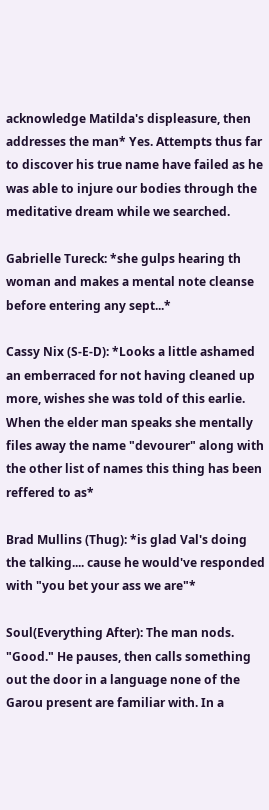acknowledge Matilda's displeasure, then addresses the man* Yes. Attempts thus far to discover his true name have failed as he was able to injure our bodies through the meditative dream while we searched.

Gabrielle Tureck: *she gulps hearing th woman and makes a mental note cleanse before entering any sept...*

Cassy Nix (S-E-D): *Looks a little ashamed an emberraced for not having cleaned up more, wishes she was told of this earlie. When the elder man speaks she mentally files away the name "devourer" along with the other list of names this thing has been reffered to as*

Brad Mullins (Thug): *is glad Val's doing the talking.... cause he would've responded with "you bet your ass we are"*

Soul(Everything After): The man nods. "Good." He pauses, then calls something out the door in a language none of the Garou present are familiar with. In a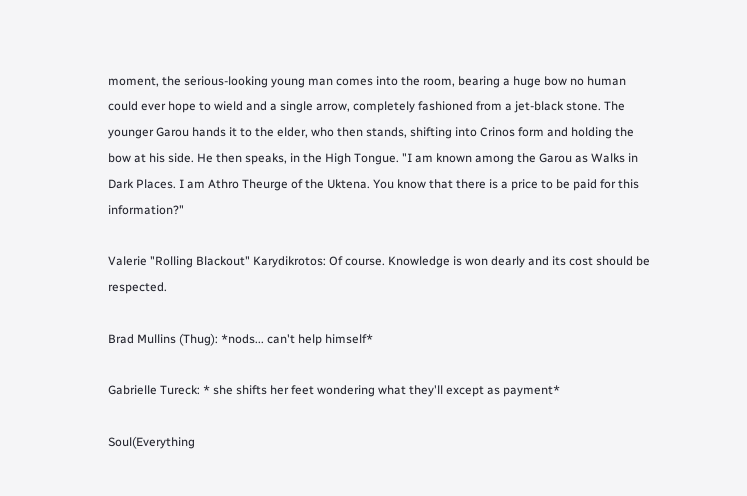moment, the serious-looking young man comes into the room, bearing a huge bow no human could ever hope to wield and a single arrow, completely fashioned from a jet-black stone. The younger Garou hands it to the elder, who then stands, shifting into Crinos form and holding the bow at his side. He then speaks, in the High Tongue. "I am known among the Garou as Walks in Dark Places. I am Athro Theurge of the Uktena. You know that there is a price to be paid for this information?"

Valerie "Rolling Blackout" Karydikrotos: Of course. Knowledge is won dearly and its cost should be respected.

Brad Mullins (Thug): *nods... can't help himself*

Gabrielle Tureck: * she shifts her feet wondering what they'll except as payment*

Soul(Everything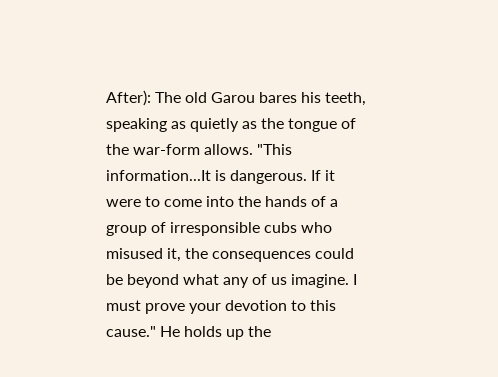After): The old Garou bares his teeth, speaking as quietly as the tongue of the war-form allows. "This information...It is dangerous. If it were to come into the hands of a group of irresponsible cubs who misused it, the consequences could be beyond what any of us imagine. I must prove your devotion to this cause." He holds up the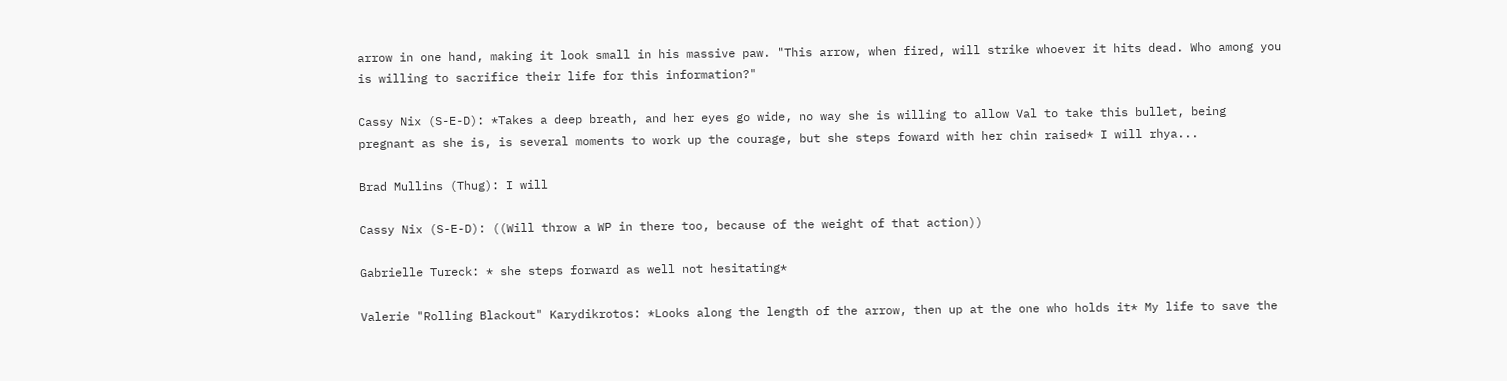arrow in one hand, making it look small in his massive paw. "This arrow, when fired, will strike whoever it hits dead. Who among you is willing to sacrifice their life for this information?"

Cassy Nix (S-E-D): *Takes a deep breath, and her eyes go wide, no way she is willing to allow Val to take this bullet, being pregnant as she is, is several moments to work up the courage, but she steps foward with her chin raised* I will rhya...

Brad Mullins (Thug): I will

Cassy Nix (S-E-D): ((Will throw a WP in there too, because of the weight of that action))

Gabrielle Tureck: * she steps forward as well not hesitating*

Valerie "Rolling Blackout" Karydikrotos: *Looks along the length of the arrow, then up at the one who holds it* My life to save the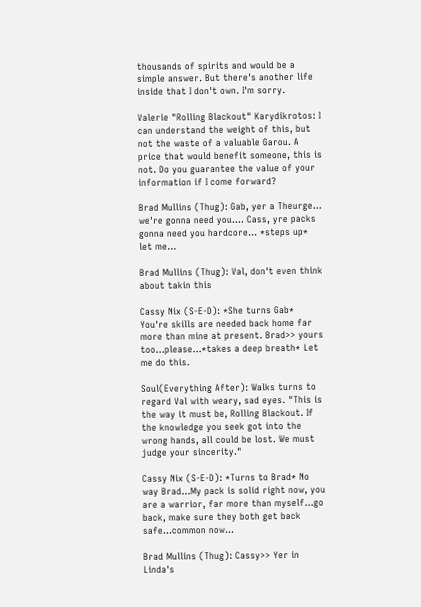thousands of spirits and would be a simple answer. But there's another life inside that I don't own. I'm sorry.

Valerie "Rolling Blackout" Karydikrotos: I can understand the weight of this, but not the waste of a valuable Garou. A price that would benefit someone, this is not. Do you guarantee the value of your information if I come forward?

Brad Mullins (Thug): Gab, yer a Theurge... we're gonna need you.... Cass, yre packs gonna need you hardcore... *steps up* let me...

Brad Mullins (Thug): Val, don't even think about takin this

Cassy Nix (S-E-D): *She turns Gab* You're skills are needed back home far more than mine at present. Brad>> yours too...please...*takes a deep breath* Let me do this.

Soul(Everything After): Walks turns to regard Val with weary, sad eyes. "This is the way it must be, Rolling Blackout. If the knowledge you seek got into the wrong hands, all could be lost. We must judge your sincerity."

Cassy Nix (S-E-D): *Turns to Brad* No way Brad...My pack is solid right now, you are a warrior, far more than myself...go back, make sure they both get back safe...common now...

Brad Mullins (Thug): Cassy>> Yer in Linda's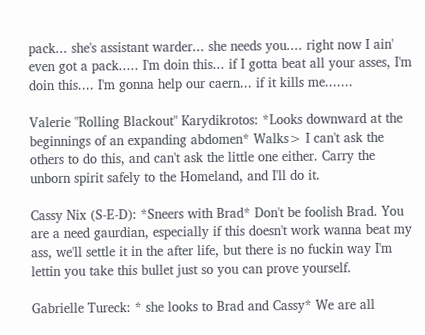pack... she's assistant warder... she needs you.... right now I ain' even got a pack..... I'm doin this... if I gotta beat all your asses, I'm doin this.... I'm gonna help our caern... if it kills me.......

Valerie "Rolling Blackout" Karydikrotos: *Looks downward at the beginnings of an expanding abdomen* Walks> I can't ask the others to do this, and can't ask the little one either. Carry the unborn spirit safely to the Homeland, and I'll do it.

Cassy Nix (S-E-D): *Sneers with Brad* Don't be foolish Brad. You are a need gaurdian, especially if this doesn't work wanna beat my ass, we'll settle it in the after life, but there is no fuckin way I'm lettin you take this bullet just so you can prove yourself.

Gabrielle Tureck: * she looks to Brad and Cassy* We are all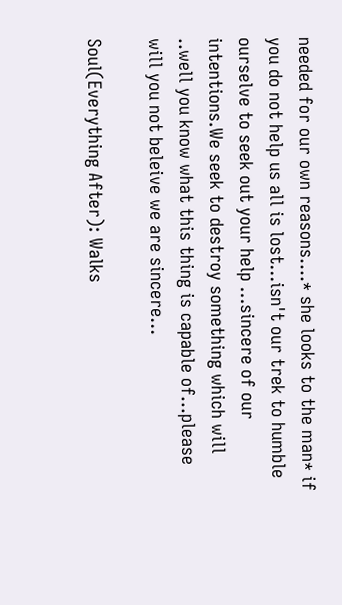needed for our own reasons....* she looks to the man* if you do not help us all is lost...isn't our trek to humble ourselve to seek out your help ...sincere of our intentions.We seek to destroy something which will ..well you know what this thing is capable of...please will you not beleive we are sincere...

Soul(Everything After): Walks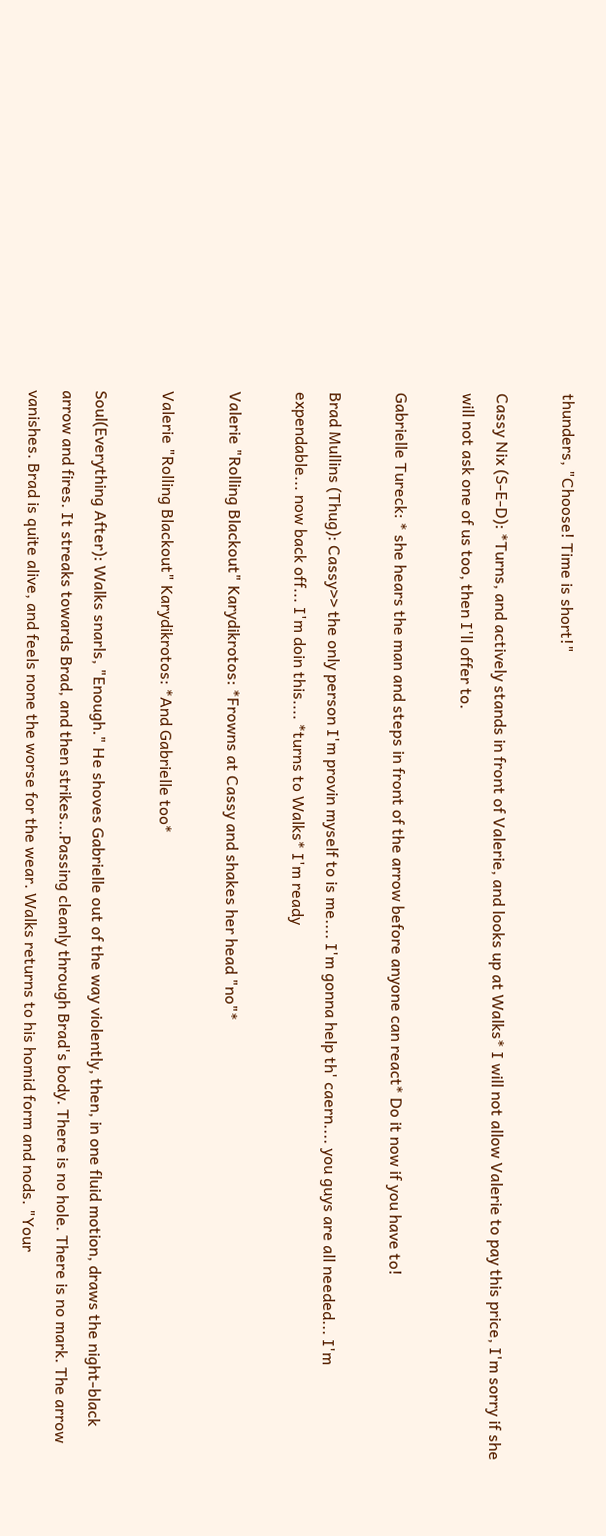thunders, "Choose! Time is short!"

Cassy Nix (S-E-D): *Turns, and actively stands in front of Valerie, and looks up at Walks* I will not allow Valerie to pay this price, I'm sorry if she will not ask one of us too, then I'll offer to.

Gabrielle Tureck: * she hears the man and steps in front of the arrow before anyone can react* Do it now if you have to!

Brad Mullins (Thug): Cassy>> the only person I'm provin myself to is me.... I'm gonna help th' caern.... you guys are all needed... I'm expendable... now back off... I'm doin this.... *turns to Walks* I'm ready

Valerie "Rolling Blackout" Karydikrotos: *Frowns at Cassy and shakes her head "no"*

Valerie "Rolling Blackout" Karydikrotos: *And Gabrielle too*

Soul(Everything After): Walks snarls, "Enough." He shoves Gabrielle out of the way violently, then, in one fluid motion, draws the night-black arrow and fires. It streaks towards Brad, and then strikes...Passing cleanly through Brad's body. There is no hole. There is no mark. The arrow vanishes. Brad is quite alive, and feels none the worse for the wear. Walks returns to his homid form and nods. "Your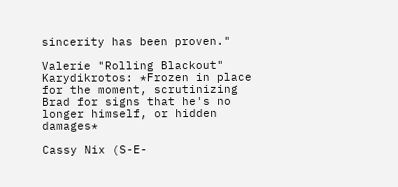sincerity has been proven."

Valerie "Rolling Blackout" Karydikrotos: *Frozen in place for the moment, scrutinizing Brad for signs that he's no longer himself, or hidden damages*

Cassy Nix (S-E-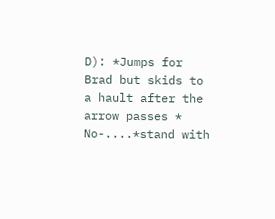D): *Jumps for Brad but skids to a hault after the arrow passes * No-....*stand with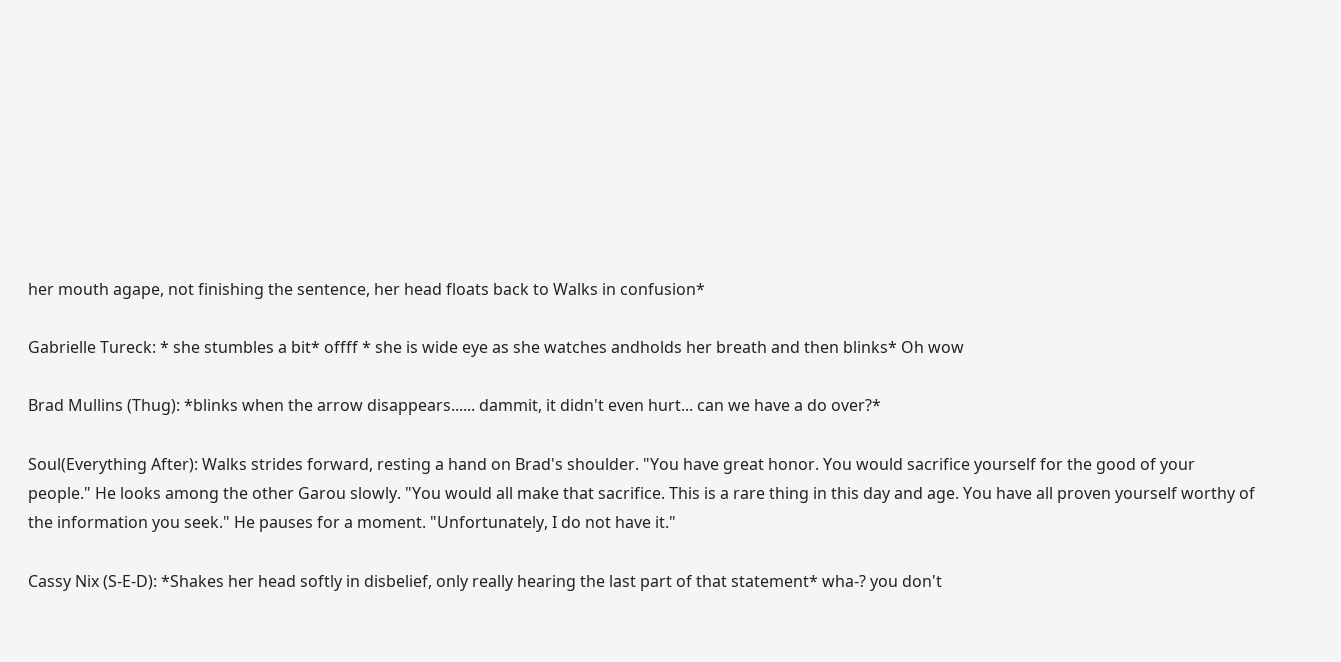her mouth agape, not finishing the sentence, her head floats back to Walks in confusion*

Gabrielle Tureck: * she stumbles a bit* offff * she is wide eye as she watches andholds her breath and then blinks* Oh wow

Brad Mullins (Thug): *blinks when the arrow disappears...... dammit, it didn't even hurt... can we have a do over?*

Soul(Everything After): Walks strides forward, resting a hand on Brad's shoulder. "You have great honor. You would sacrifice yourself for the good of your people." He looks among the other Garou slowly. "You would all make that sacrifice. This is a rare thing in this day and age. You have all proven yourself worthy of the information you seek." He pauses for a moment. "Unfortunately, I do not have it."

Cassy Nix (S-E-D): *Shakes her head softly in disbelief, only really hearing the last part of that statement* wha-? you don't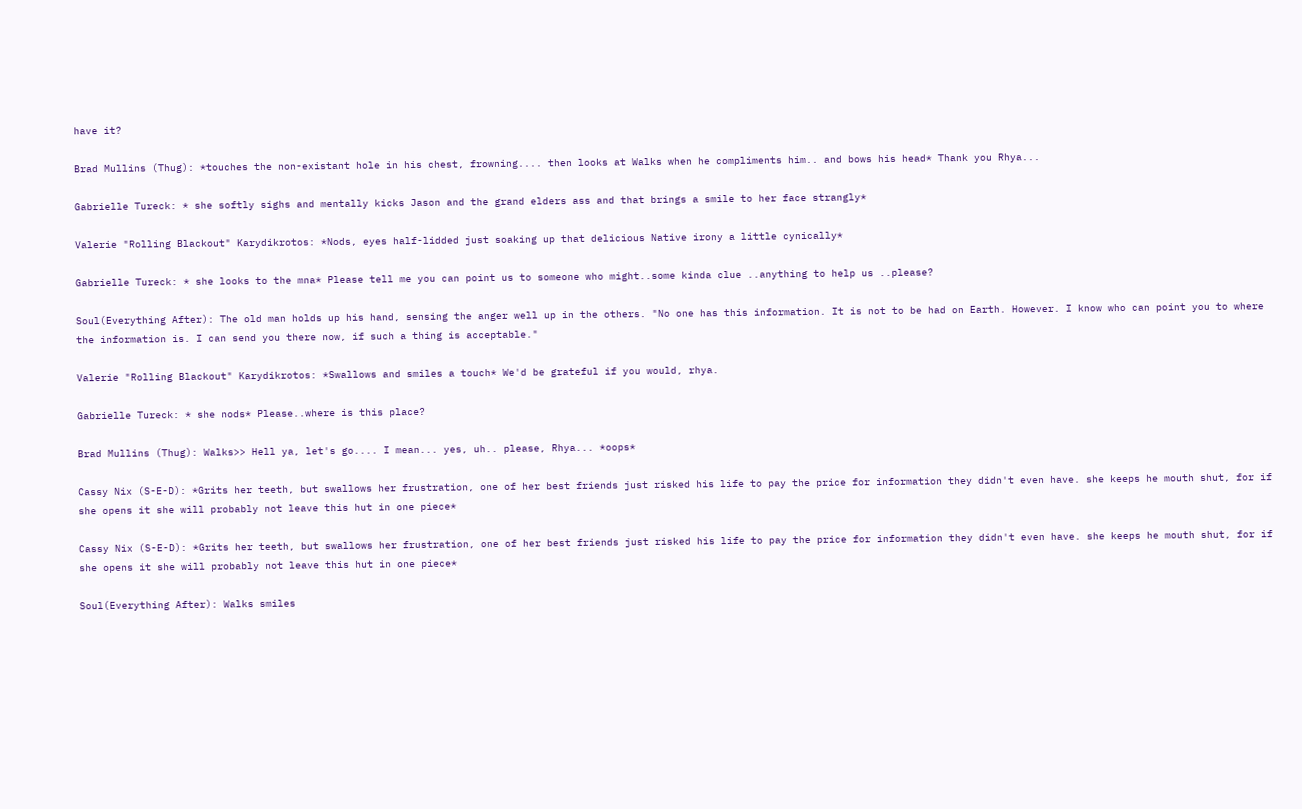have it?

Brad Mullins (Thug): *touches the non-existant hole in his chest, frowning.... then looks at Walks when he compliments him.. and bows his head* Thank you Rhya...

Gabrielle Tureck: * she softly sighs and mentally kicks Jason and the grand elders ass and that brings a smile to her face strangly*

Valerie "Rolling Blackout" Karydikrotos: *Nods, eyes half-lidded just soaking up that delicious Native irony a little cynically*

Gabrielle Tureck: * she looks to the mna* Please tell me you can point us to someone who might..some kinda clue ..anything to help us ..please?

Soul(Everything After): The old man holds up his hand, sensing the anger well up in the others. "No one has this information. It is not to be had on Earth. However. I know who can point you to where the information is. I can send you there now, if such a thing is acceptable."

Valerie "Rolling Blackout" Karydikrotos: *Swallows and smiles a touch* We'd be grateful if you would, rhya.

Gabrielle Tureck: * she nods* Please..where is this place?

Brad Mullins (Thug): Walks>> Hell ya, let's go.... I mean... yes, uh.. please, Rhya... *oops*

Cassy Nix (S-E-D): *Grits her teeth, but swallows her frustration, one of her best friends just risked his life to pay the price for information they didn't even have. she keeps he mouth shut, for if she opens it she will probably not leave this hut in one piece*

Cassy Nix (S-E-D): *Grits her teeth, but swallows her frustration, one of her best friends just risked his life to pay the price for information they didn't even have. she keeps he mouth shut, for if she opens it she will probably not leave this hut in one piece*

Soul(Everything After): Walks smiles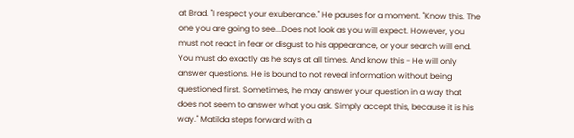at Brad. "I respect your exuberance." He pauses for a moment. "Know this. The one you are going to see...Does not look as you will expect. However, you must not react in fear or disgust to his appearance, or your search will end. You must do exactly as he says at all times. And know this - He will only answer questions. He is bound to not reveal information without being questioned first. Sometimes, he may answer your question in a way that does not seem to answer what you ask. Simply accept this, because it is his way." Matilda steps forward with a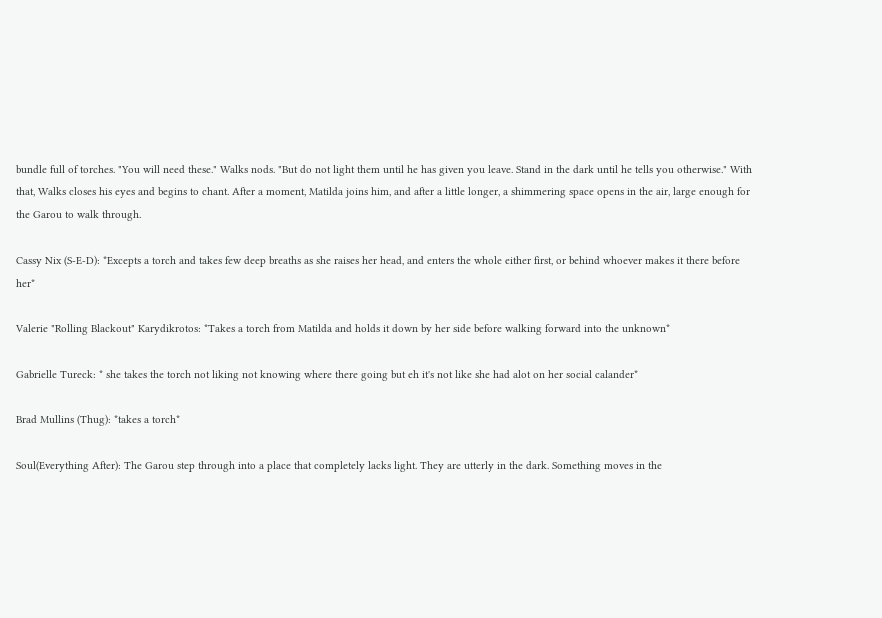bundle full of torches. "You will need these." Walks nods. "But do not light them until he has given you leave. Stand in the dark until he tells you otherwise." With that, Walks closes his eyes and begins to chant. After a moment, Matilda joins him, and after a little longer, a shimmering space opens in the air, large enough for the Garou to walk through.

Cassy Nix (S-E-D): *Excepts a torch and takes few deep breaths as she raises her head, and enters the whole either first, or behind whoever makes it there before her*

Valerie "Rolling Blackout" Karydikrotos: *Takes a torch from Matilda and holds it down by her side before walking forward into the unknown*

Gabrielle Tureck: * she takes the torch not liking not knowing where there going but eh it's not like she had alot on her social calander*

Brad Mullins (Thug): *takes a torch*

Soul(Everything After): The Garou step through into a place that completely lacks light. They are utterly in the dark. Something moves in the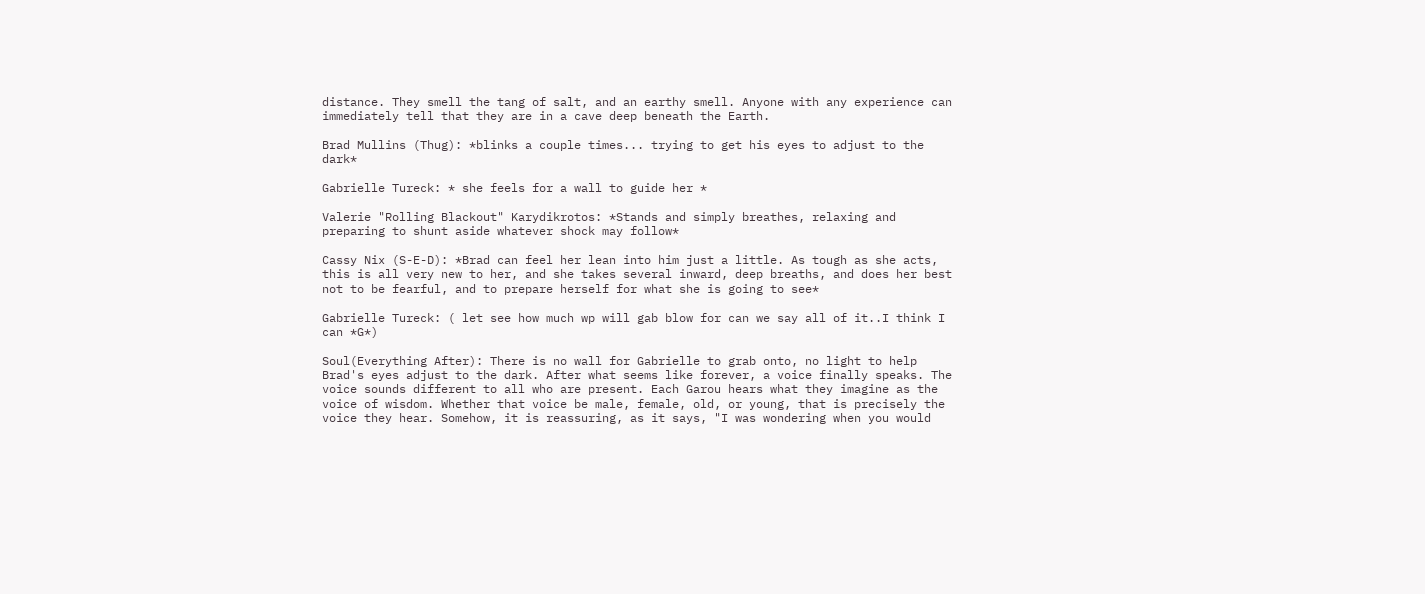distance. They smell the tang of salt, and an earthy smell. Anyone with any experience can immediately tell that they are in a cave deep beneath the Earth.

Brad Mullins (Thug): *blinks a couple times... trying to get his eyes to adjust to the dark*

Gabrielle Tureck: * she feels for a wall to guide her *

Valerie "Rolling Blackout" Karydikrotos: *Stands and simply breathes, relaxing and preparing to shunt aside whatever shock may follow*

Cassy Nix (S-E-D): *Brad can feel her lean into him just a little. As tough as she acts, this is all very new to her, and she takes several inward, deep breaths, and does her best not to be fearful, and to prepare herself for what she is going to see*

Gabrielle Tureck: ( let see how much wp will gab blow for can we say all of it..I think I can *G*)

Soul(Everything After): There is no wall for Gabrielle to grab onto, no light to help Brad's eyes adjust to the dark. After what seems like forever, a voice finally speaks. The voice sounds different to all who are present. Each Garou hears what they imagine as the voice of wisdom. Whether that voice be male, female, old, or young, that is precisely the voice they hear. Somehow, it is reassuring, as it says, "I was wondering when you would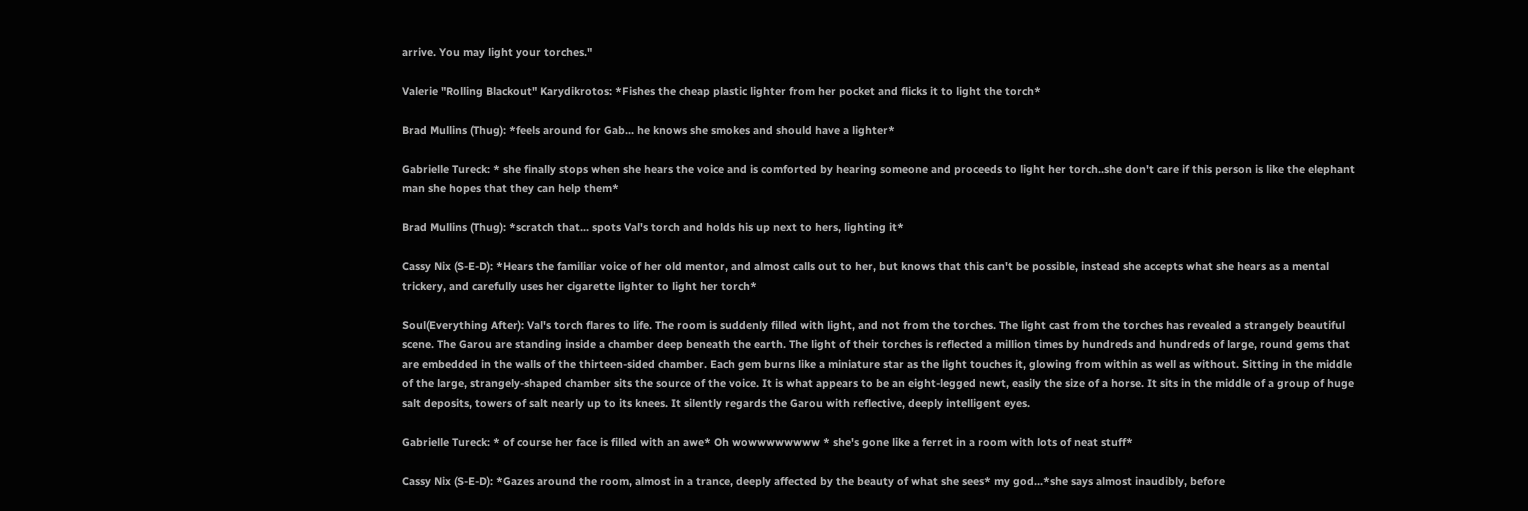arrive. You may light your torches."

Valerie "Rolling Blackout" Karydikrotos: *Fishes the cheap plastic lighter from her pocket and flicks it to light the torch*

Brad Mullins (Thug): *feels around for Gab... he knows she smokes and should have a lighter*

Gabrielle Tureck: * she finally stops when she hears the voice and is comforted by hearing someone and proceeds to light her torch..she don't care if this person is like the elephant man she hopes that they can help them*

Brad Mullins (Thug): *scratch that... spots Val's torch and holds his up next to hers, lighting it*

Cassy Nix (S-E-D): *Hears the familiar voice of her old mentor, and almost calls out to her, but knows that this can't be possible, instead she accepts what she hears as a mental trickery, and carefully uses her cigarette lighter to light her torch*

Soul(Everything After): Val's torch flares to life. The room is suddenly filled with light, and not from the torches. The light cast from the torches has revealed a strangely beautiful scene. The Garou are standing inside a chamber deep beneath the earth. The light of their torches is reflected a million times by hundreds and hundreds of large, round gems that are embedded in the walls of the thirteen-sided chamber. Each gem burns like a miniature star as the light touches it, glowing from within as well as without. Sitting in the middle of the large, strangely-shaped chamber sits the source of the voice. It is what appears to be an eight-legged newt, easily the size of a horse. It sits in the middle of a group of huge salt deposits, towers of salt nearly up to its knees. It silently regards the Garou with reflective, deeply intelligent eyes.

Gabrielle Tureck: * of course her face is filled with an awe* Oh wowwwwwwww * she's gone like a ferret in a room with lots of neat stuff*

Cassy Nix (S-E-D): *Gazes around the room, almost in a trance, deeply affected by the beauty of what she sees* my god...*she says almost inaudibly, before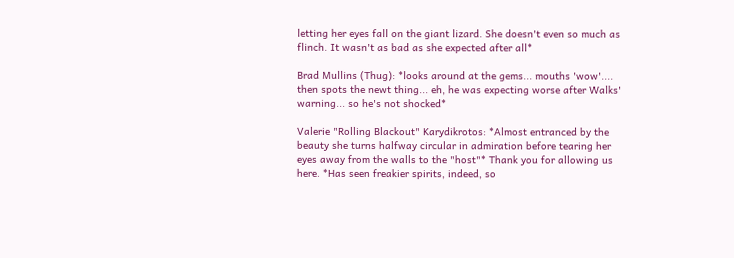letting her eyes fall on the giant lizard. She doesn't even so much as flinch. It wasn't as bad as she expected after all*

Brad Mullins (Thug): *looks around at the gems... mouths 'wow'.... then spots the newt thing... eh, he was expecting worse after Walks' warning... so he's not shocked*

Valerie "Rolling Blackout" Karydikrotos: *Almost entranced by the beauty she turns halfway circular in admiration before tearing her eyes away from the walls to the "host"* Thank you for allowing us here. *Has seen freakier spirits, indeed, so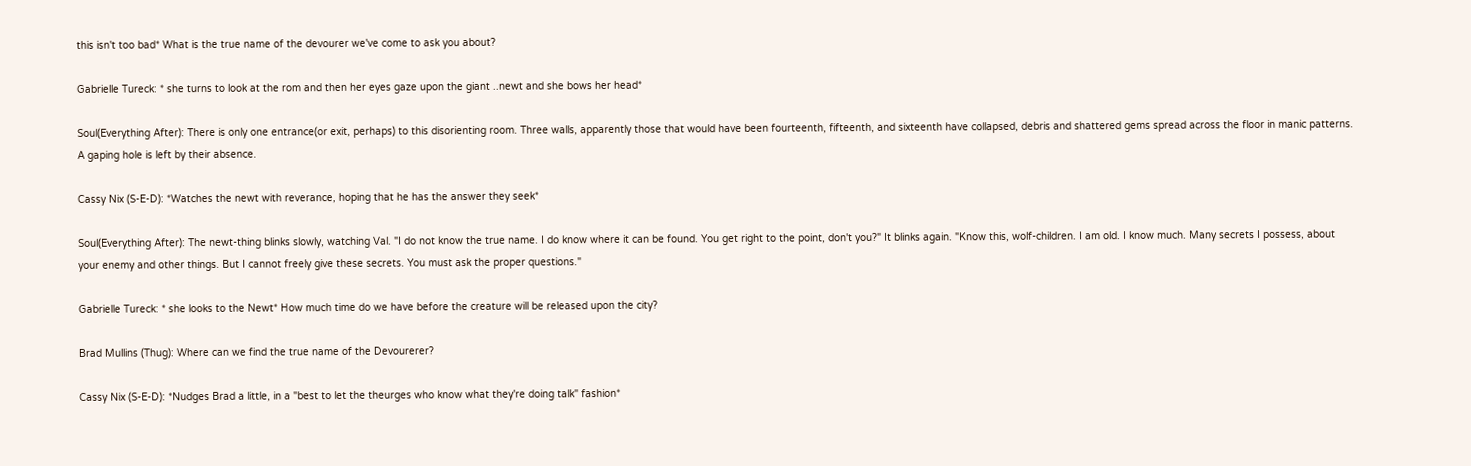this isn't too bad* What is the true name of the devourer we've come to ask you about?

Gabrielle Tureck: * she turns to look at the rom and then her eyes gaze upon the giant ..newt and she bows her head*

Soul(Everything After): There is only one entrance(or exit, perhaps) to this disorienting room. Three walls, apparently those that would have been fourteenth, fifteenth, and sixteenth have collapsed, debris and shattered gems spread across the floor in manic patterns. A gaping hole is left by their absence.

Cassy Nix (S-E-D): *Watches the newt with reverance, hoping that he has the answer they seek*

Soul(Everything After): The newt-thing blinks slowly, watching Val. "I do not know the true name. I do know where it can be found. You get right to the point, don't you?" It blinks again. "Know this, wolf-children. I am old. I know much. Many secrets I possess, about your enemy and other things. But I cannot freely give these secrets. You must ask the proper questions."

Gabrielle Tureck: * she looks to the Newt* How much time do we have before the creature will be released upon the city?

Brad Mullins (Thug): Where can we find the true name of the Devourerer?

Cassy Nix (S-E-D): *Nudges Brad a little, in a "best to let the theurges who know what they're doing talk" fashion*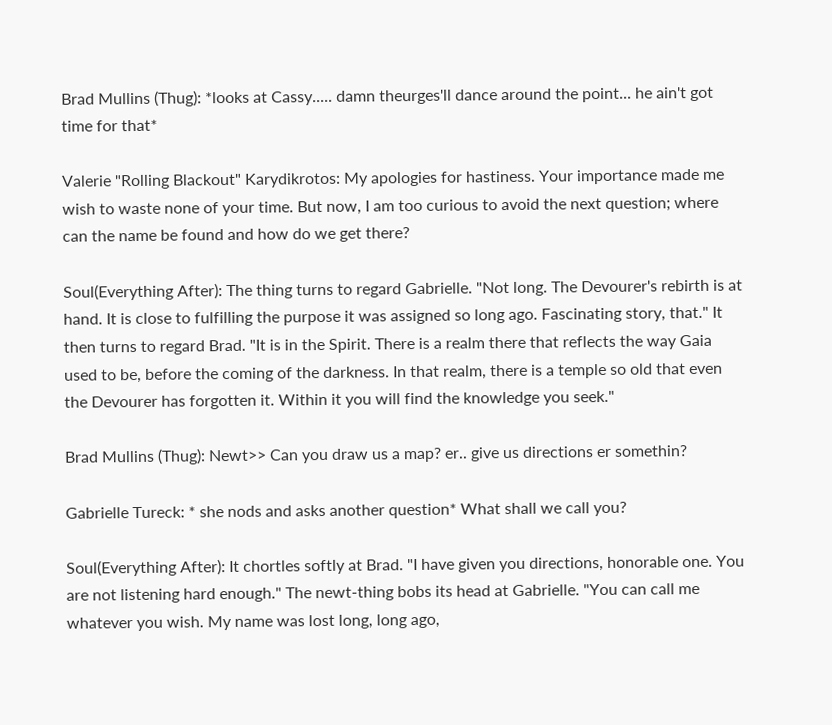Brad Mullins (Thug): *looks at Cassy..... damn theurges'll dance around the point... he ain't got time for that*

Valerie "Rolling Blackout" Karydikrotos: My apologies for hastiness. Your importance made me wish to waste none of your time. But now, I am too curious to avoid the next question; where can the name be found and how do we get there?

Soul(Everything After): The thing turns to regard Gabrielle. "Not long. The Devourer's rebirth is at hand. It is close to fulfilling the purpose it was assigned so long ago. Fascinating story, that." It then turns to regard Brad. "It is in the Spirit. There is a realm there that reflects the way Gaia used to be, before the coming of the darkness. In that realm, there is a temple so old that even the Devourer has forgotten it. Within it you will find the knowledge you seek."

Brad Mullins (Thug): Newt>> Can you draw us a map? er.. give us directions er somethin?

Gabrielle Tureck: * she nods and asks another question* What shall we call you?

Soul(Everything After): It chortles softly at Brad. "I have given you directions, honorable one. You are not listening hard enough." The newt-thing bobs its head at Gabrielle. "You can call me whatever you wish. My name was lost long, long ago,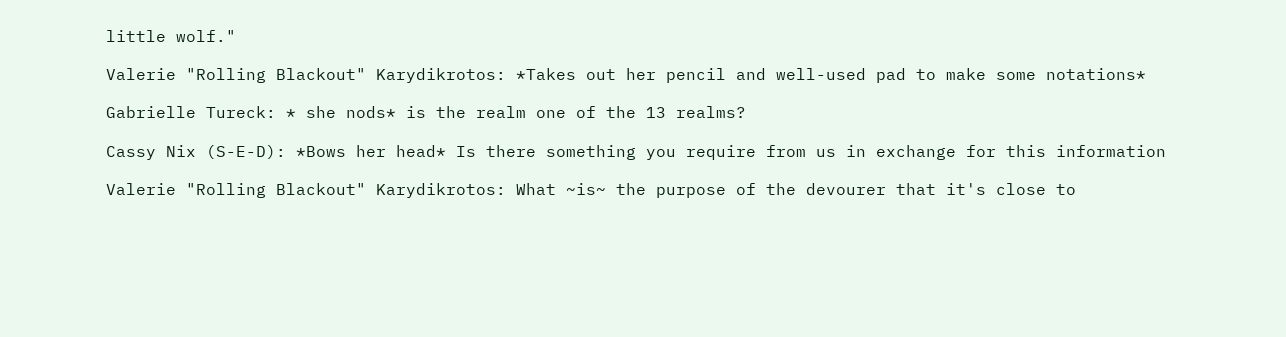little wolf."

Valerie "Rolling Blackout" Karydikrotos: *Takes out her pencil and well-used pad to make some notations*

Gabrielle Tureck: * she nods* is the realm one of the 13 realms?

Cassy Nix (S-E-D): *Bows her head* Is there something you require from us in exchange for this information

Valerie "Rolling Blackout" Karydikrotos: What ~is~ the purpose of the devourer that it's close to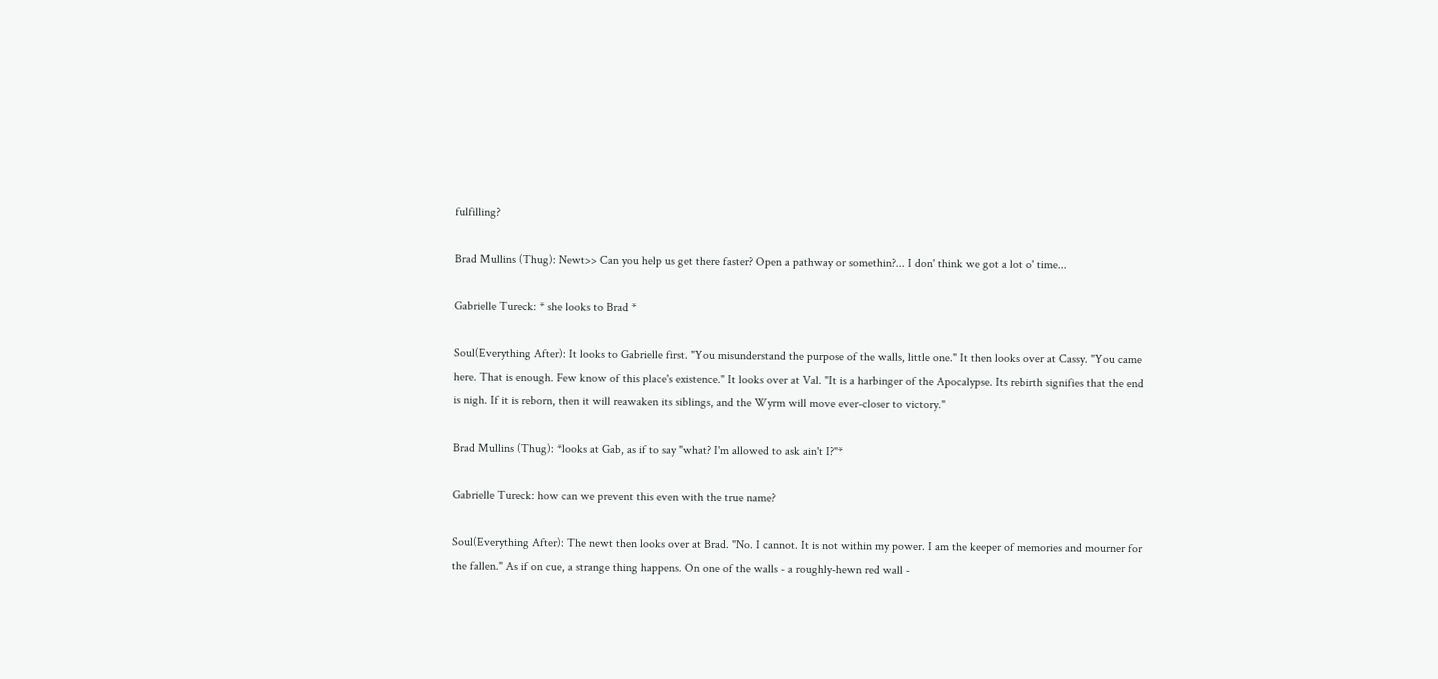fulfilling?

Brad Mullins (Thug): Newt>> Can you help us get there faster? Open a pathway or somethin?... I don' think we got a lot o' time...

Gabrielle Tureck: * she looks to Brad *

Soul(Everything After): It looks to Gabrielle first. "You misunderstand the purpose of the walls, little one." It then looks over at Cassy. "You came here. That is enough. Few know of this place's existence." It looks over at Val. "It is a harbinger of the Apocalypse. Its rebirth signifies that the end is nigh. If it is reborn, then it will reawaken its siblings, and the Wyrm will move ever-closer to victory."

Brad Mullins (Thug): *looks at Gab, as if to say "what? I'm allowed to ask ain't I?"*

Gabrielle Tureck: how can we prevent this even with the true name?

Soul(Everything After): The newt then looks over at Brad. "No. I cannot. It is not within my power. I am the keeper of memories and mourner for the fallen." As if on cue, a strange thing happens. On one of the walls - a roughly-hewn red wall -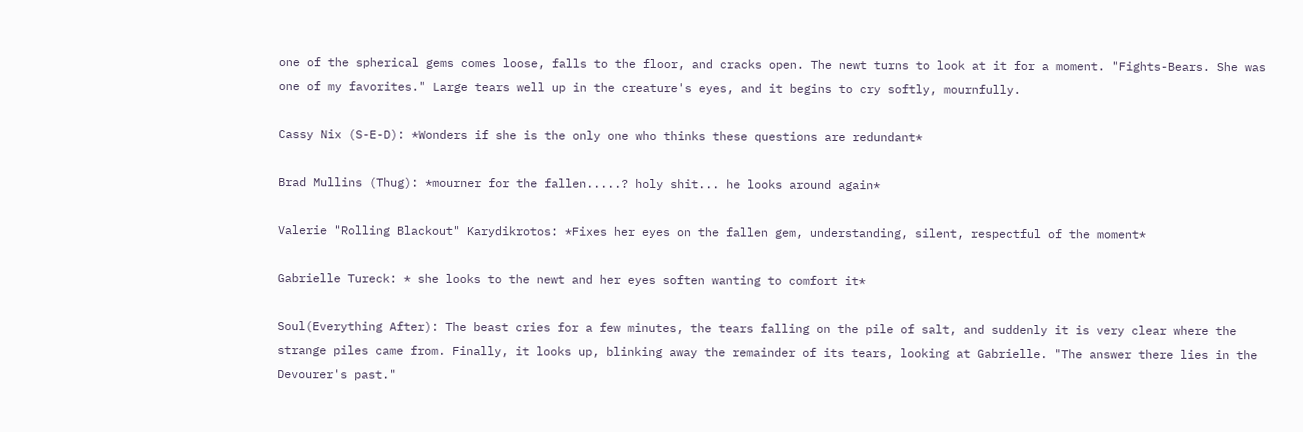one of the spherical gems comes loose, falls to the floor, and cracks open. The newt turns to look at it for a moment. "Fights-Bears. She was one of my favorites." Large tears well up in the creature's eyes, and it begins to cry softly, mournfully.

Cassy Nix (S-E-D): *Wonders if she is the only one who thinks these questions are redundant*

Brad Mullins (Thug): *mourner for the fallen.....? holy shit... he looks around again*

Valerie "Rolling Blackout" Karydikrotos: *Fixes her eyes on the fallen gem, understanding, silent, respectful of the moment*

Gabrielle Tureck: * she looks to the newt and her eyes soften wanting to comfort it*

Soul(Everything After): The beast cries for a few minutes, the tears falling on the pile of salt, and suddenly it is very clear where the strange piles came from. Finally, it looks up, blinking away the remainder of its tears, looking at Gabrielle. "The answer there lies in the Devourer's past."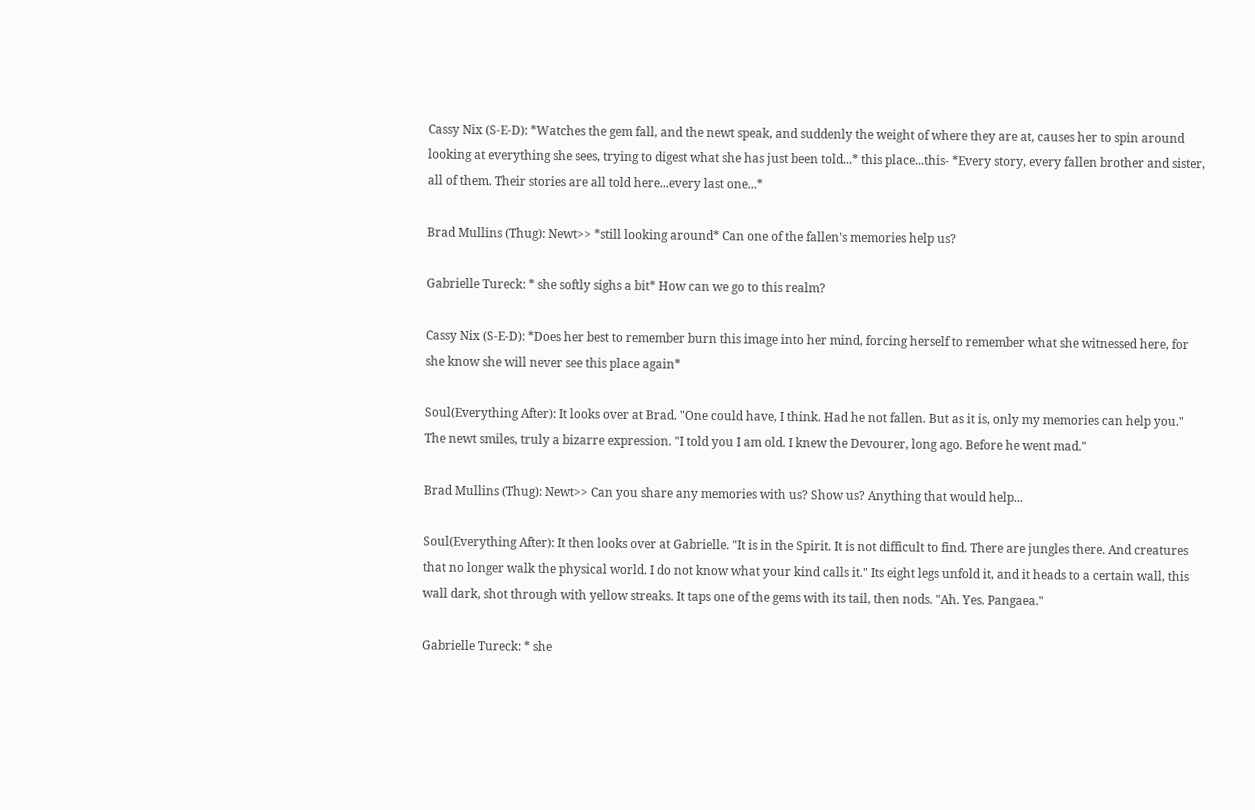Cassy Nix (S-E-D): *Watches the gem fall, and the newt speak, and suddenly the weight of where they are at, causes her to spin around looking at everything she sees, trying to digest what she has just been told...* this place...this- *Every story, every fallen brother and sister, all of them. Their stories are all told here...every last one...*

Brad Mullins (Thug): Newt>> *still looking around* Can one of the fallen's memories help us?

Gabrielle Tureck: * she softly sighs a bit* How can we go to this realm?

Cassy Nix (S-E-D): *Does her best to remember burn this image into her mind, forcing herself to remember what she witnessed here, for she know she will never see this place again*

Soul(Everything After): It looks over at Brad. "One could have, I think. Had he not fallen. But as it is, only my memories can help you." The newt smiles, truly a bizarre expression. "I told you I am old. I knew the Devourer, long ago. Before he went mad."

Brad Mullins (Thug): Newt>> Can you share any memories with us? Show us? Anything that would help...

Soul(Everything After): It then looks over at Gabrielle. "It is in the Spirit. It is not difficult to find. There are jungles there. And creatures that no longer walk the physical world. I do not know what your kind calls it." Its eight legs unfold it, and it heads to a certain wall, this wall dark, shot through with yellow streaks. It taps one of the gems with its tail, then nods. "Ah. Yes. Pangaea."

Gabrielle Tureck: * she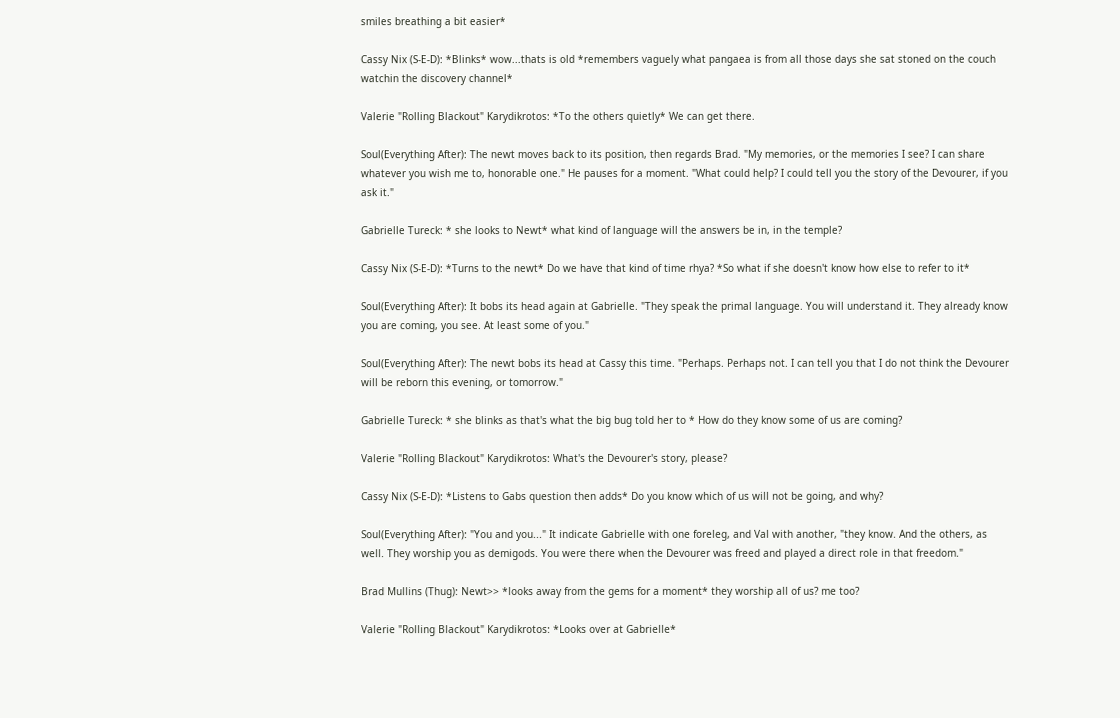smiles breathing a bit easier*

Cassy Nix (S-E-D): *Blinks* wow...thats is old *remembers vaguely what pangaea is from all those days she sat stoned on the couch watchin the discovery channel*

Valerie "Rolling Blackout" Karydikrotos: *To the others quietly* We can get there.

Soul(Everything After): The newt moves back to its position, then regards Brad. "My memories, or the memories I see? I can share whatever you wish me to, honorable one." He pauses for a moment. "What could help? I could tell you the story of the Devourer, if you ask it."

Gabrielle Tureck: * she looks to Newt* what kind of language will the answers be in, in the temple?

Cassy Nix (S-E-D): *Turns to the newt* Do we have that kind of time rhya? *So what if she doesn't know how else to refer to it*

Soul(Everything After): It bobs its head again at Gabrielle. "They speak the primal language. You will understand it. They already know you are coming, you see. At least some of you."

Soul(Everything After): The newt bobs its head at Cassy this time. "Perhaps. Perhaps not. I can tell you that I do not think the Devourer will be reborn this evening, or tomorrow."

Gabrielle Tureck: * she blinks as that's what the big bug told her to * How do they know some of us are coming?

Valerie "Rolling Blackout" Karydikrotos: What's the Devourer's story, please?

Cassy Nix (S-E-D): *Listens to Gabs question then adds* Do you know which of us will not be going, and why?

Soul(Everything After): "You and you..." It indicate Gabrielle with one foreleg, and Val with another, "they know. And the others, as well. They worship you as demigods. You were there when the Devourer was freed and played a direct role in that freedom."

Brad Mullins (Thug): Newt>> *looks away from the gems for a moment* they worship all of us? me too?

Valerie "Rolling Blackout" Karydikrotos: *Looks over at Gabrielle*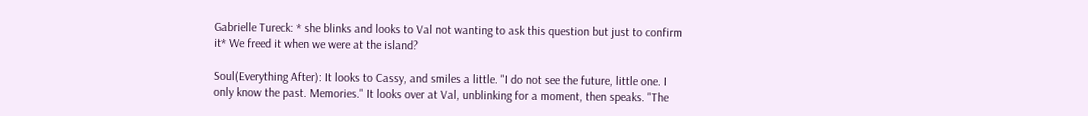Gabrielle Tureck: * she blinks and looks to Val not wanting to ask this question but just to confirm it* We freed it when we were at the island?

Soul(Everything After): It looks to Cassy, and smiles a little. "I do not see the future, little one. I only know the past. Memories." It looks over at Val, unblinking for a moment, then speaks. "The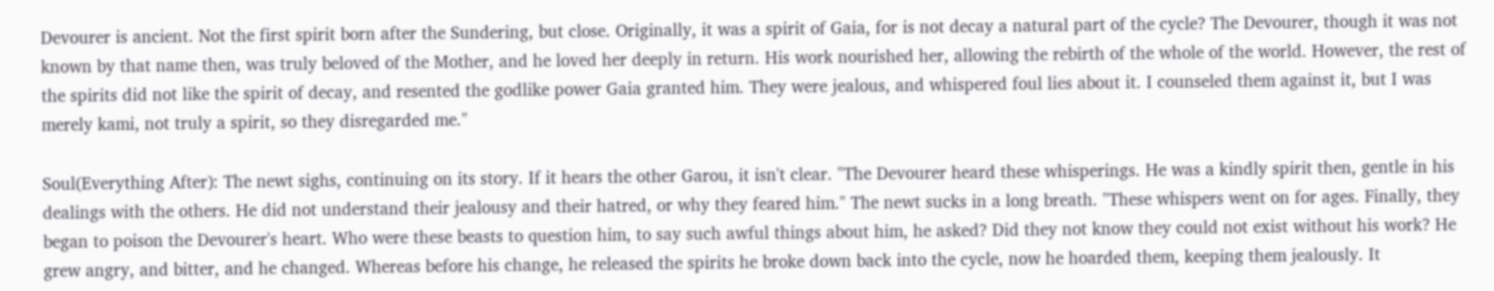Devourer is ancient. Not the first spirit born after the Sundering, but close. Originally, it was a spirit of Gaia, for is not decay a natural part of the cycle? The Devourer, though it was not known by that name then, was truly beloved of the Mother, and he loved her deeply in return. His work nourished her, allowing the rebirth of the whole of the world. However, the rest of the spirits did not like the spirit of decay, and resented the godlike power Gaia granted him. They were jealous, and whispered foul lies about it. I counseled them against it, but I was merely kami, not truly a spirit, so they disregarded me."

Soul(Everything After): The newt sighs, continuing on its story. If it hears the other Garou, it isn't clear. "The Devourer heard these whisperings. He was a kindly spirit then, gentle in his dealings with the others. He did not understand their jealousy and their hatred, or why they feared him." The newt sucks in a long breath. "These whispers went on for ages. Finally, they began to poison the Devourer's heart. Who were these beasts to question him, to say such awful things about him, he asked? Did they not know they could not exist without his work? He grew angry, and bitter, and he changed. Whereas before his change, he released the spirits he broke down back into the cycle, now he hoarded them, keeping them jealously. It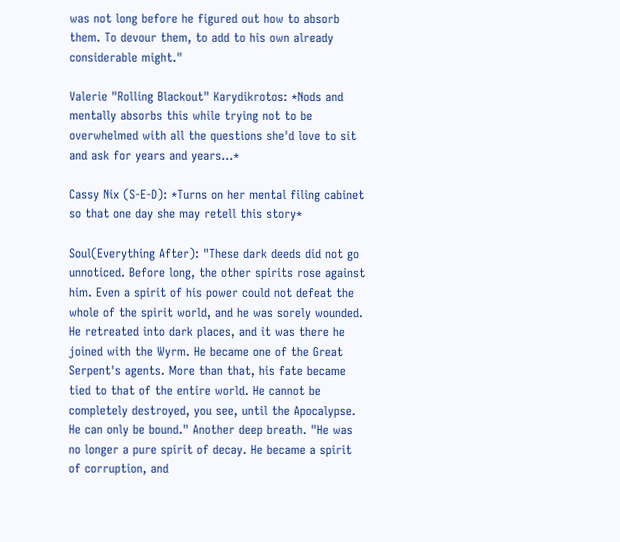was not long before he figured out how to absorb them. To devour them, to add to his own already considerable might."

Valerie "Rolling Blackout" Karydikrotos: *Nods and mentally absorbs this while trying not to be overwhelmed with all the questions she'd love to sit and ask for years and years...*

Cassy Nix (S-E-D): *Turns on her mental filing cabinet so that one day she may retell this story*

Soul(Everything After): "These dark deeds did not go unnoticed. Before long, the other spirits rose against him. Even a spirit of his power could not defeat the whole of the spirit world, and he was sorely wounded. He retreated into dark places, and it was there he joined with the Wyrm. He became one of the Great Serpent's agents. More than that, his fate became tied to that of the entire world. He cannot be completely destroyed, you see, until the Apocalypse. He can only be bound." Another deep breath. "He was no longer a pure spirit of decay. He became a spirit of corruption, and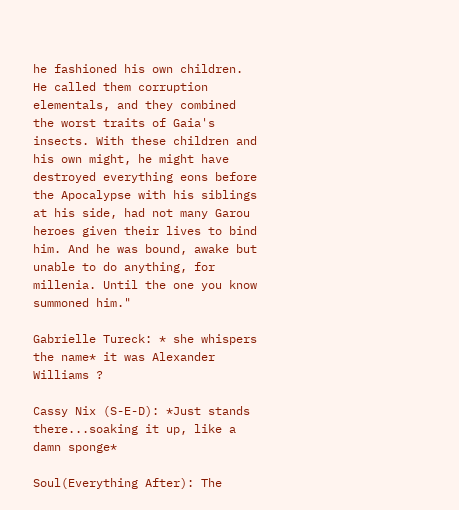he fashioned his own children. He called them corruption elementals, and they combined the worst traits of Gaia's insects. With these children and his own might, he might have destroyed everything eons before the Apocalypse with his siblings at his side, had not many Garou heroes given their lives to bind him. And he was bound, awake but unable to do anything, for millenia. Until the one you know summoned him."

Gabrielle Tureck: * she whispers the name* it was Alexander Williams ?

Cassy Nix (S-E-D): *Just stands there...soaking it up, like a damn sponge*

Soul(Everything After): The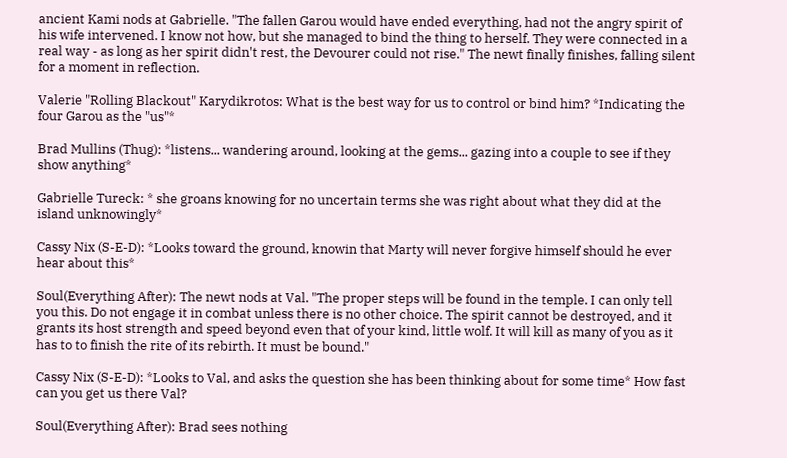ancient Kami nods at Gabrielle. "The fallen Garou would have ended everything, had not the angry spirit of his wife intervened. I know not how, but she managed to bind the thing to herself. They were connected in a real way - as long as her spirit didn't rest, the Devourer could not rise." The newt finally finishes, falling silent for a moment in reflection.

Valerie "Rolling Blackout" Karydikrotos: What is the best way for us to control or bind him? *Indicating the four Garou as the "us"*

Brad Mullins (Thug): *listens... wandering around, looking at the gems... gazing into a couple to see if they show anything*

Gabrielle Tureck: * she groans knowing for no uncertain terms she was right about what they did at the island unknowingly*

Cassy Nix (S-E-D): *Looks toward the ground, knowin that Marty will never forgive himself should he ever hear about this*

Soul(Everything After): The newt nods at Val. "The proper steps will be found in the temple. I can only tell you this. Do not engage it in combat unless there is no other choice. The spirit cannot be destroyed, and it grants its host strength and speed beyond even that of your kind, little wolf. It will kill as many of you as it has to to finish the rite of its rebirth. It must be bound."

Cassy Nix (S-E-D): *Looks to Val, and asks the question she has been thinking about for some time* How fast can you get us there Val?

Soul(Everything After): Brad sees nothing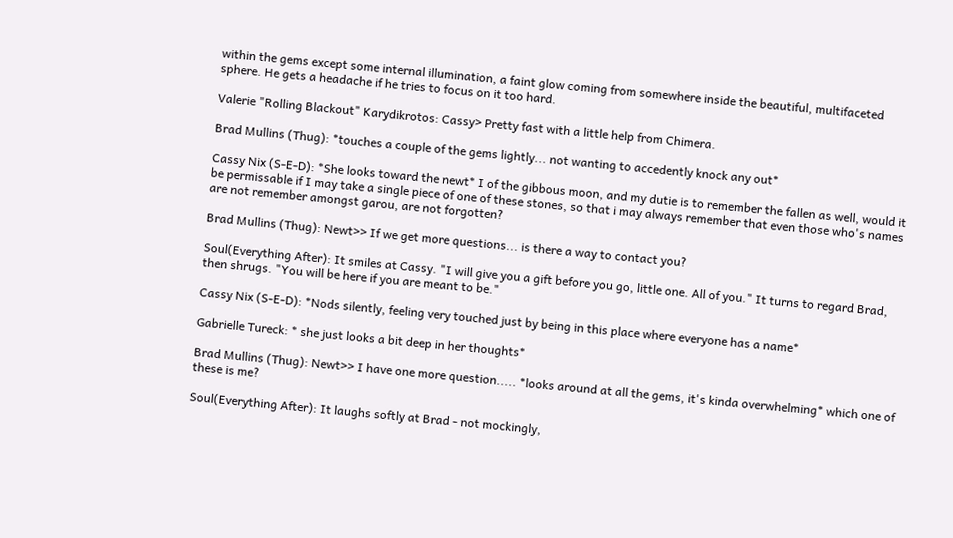within the gems except some internal illumination, a faint glow coming from somewhere inside the beautiful, multifaceted sphere. He gets a headache if he tries to focus on it too hard.

Valerie "Rolling Blackout" Karydikrotos: Cassy> Pretty fast with a little help from Chimera.

Brad Mullins (Thug): *touches a couple of the gems lightly... not wanting to accedently knock any out*

Cassy Nix (S-E-D): *She looks toward the newt* I of the gibbous moon, and my dutie is to remember the fallen as well, would it be permissable if I may take a single piece of one of these stones, so that i may always remember that even those who's names are not remember amongst garou, are not forgotten?

Brad Mullins (Thug): Newt>> If we get more questions... is there a way to contact you?

Soul(Everything After): It smiles at Cassy. "I will give you a gift before you go, little one. All of you." It turns to regard Brad, then shrugs. "You will be here if you are meant to be."

Cassy Nix (S-E-D): *Nods silently, feeling very touched just by being in this place where everyone has a name*

Gabrielle Tureck: * she just looks a bit deep in her thoughts*

Brad Mullins (Thug): Newt>> I have one more question..... *looks around at all the gems, it's kinda overwhelming* which one of these is me?

Soul(Everything After): It laughs softly at Brad - not mockingly,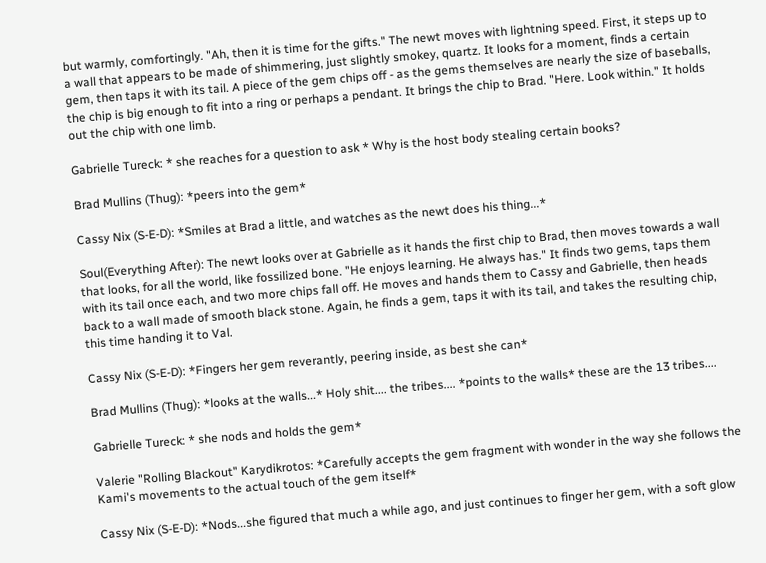but warmly, comfortingly. "Ah, then it is time for the gifts." The newt moves with lightning speed. First, it steps up to a wall that appears to be made of shimmering, just slightly smokey, quartz. It looks for a moment, finds a certain gem, then taps it with its tail. A piece of the gem chips off - as the gems themselves are nearly the size of baseballs, the chip is big enough to fit into a ring or perhaps a pendant. It brings the chip to Brad. "Here. Look within." It holds out the chip with one limb.

Gabrielle Tureck: * she reaches for a question to ask * Why is the host body stealing certain books?

Brad Mullins (Thug): *peers into the gem*

Cassy Nix (S-E-D): *Smiles at Brad a little, and watches as the newt does his thing...*

Soul(Everything After): The newt looks over at Gabrielle as it hands the first chip to Brad, then moves towards a wall that looks, for all the world, like fossilized bone. "He enjoys learning. He always has." It finds two gems, taps them with its tail once each, and two more chips fall off. He moves and hands them to Cassy and Gabrielle, then heads back to a wall made of smooth black stone. Again, he finds a gem, taps it with its tail, and takes the resulting chip, this time handing it to Val.

Cassy Nix (S-E-D): *Fingers her gem reverantly, peering inside, as best she can*

Brad Mullins (Thug): *looks at the walls...* Holy shit.... the tribes.... *points to the walls* these are the 13 tribes....

Gabrielle Tureck: * she nods and holds the gem*

Valerie "Rolling Blackout" Karydikrotos: *Carefully accepts the gem fragment with wonder in the way she follows the Kami's movements to the actual touch of the gem itself*

Cassy Nix (S-E-D): *Nods...she figured that much a while ago, and just continues to finger her gem, with a soft glow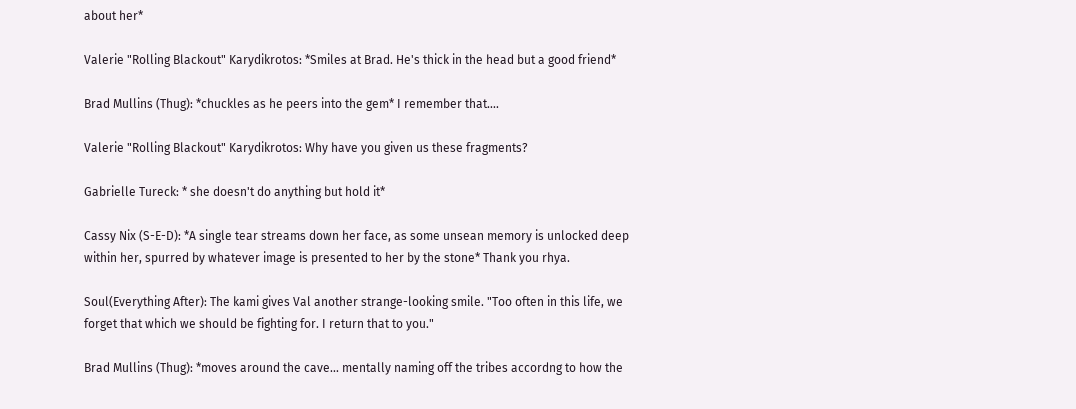about her*

Valerie "Rolling Blackout" Karydikrotos: *Smiles at Brad. He's thick in the head but a good friend*

Brad Mullins (Thug): *chuckles as he peers into the gem* I remember that....

Valerie "Rolling Blackout" Karydikrotos: Why have you given us these fragments?

Gabrielle Tureck: * she doesn't do anything but hold it*

Cassy Nix (S-E-D): *A single tear streams down her face, as some unsean memory is unlocked deep within her, spurred by whatever image is presented to her by the stone* Thank you rhya.

Soul(Everything After): The kami gives Val another strange-looking smile. "Too often in this life, we forget that which we should be fighting for. I return that to you."

Brad Mullins (Thug): *moves around the cave... mentally naming off the tribes accordng to how the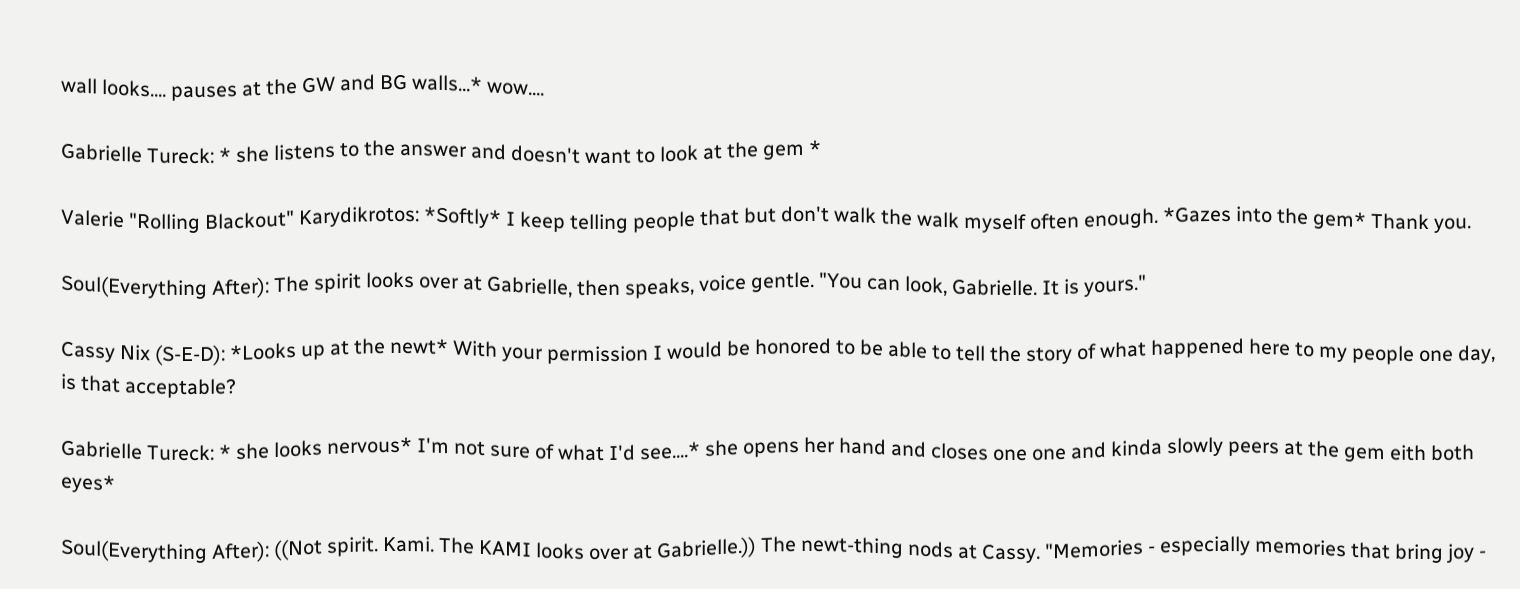wall looks.... pauses at the GW and BG walls...* wow....

Gabrielle Tureck: * she listens to the answer and doesn't want to look at the gem *

Valerie "Rolling Blackout" Karydikrotos: *Softly* I keep telling people that but don't walk the walk myself often enough. *Gazes into the gem* Thank you.

Soul(Everything After): The spirit looks over at Gabrielle, then speaks, voice gentle. "You can look, Gabrielle. It is yours."

Cassy Nix (S-E-D): *Looks up at the newt* With your permission I would be honored to be able to tell the story of what happened here to my people one day, is that acceptable?

Gabrielle Tureck: * she looks nervous* I'm not sure of what I'd see....* she opens her hand and closes one one and kinda slowly peers at the gem eith both eyes*

Soul(Everything After): ((Not spirit. Kami. The KAMI looks over at Gabrielle.)) The newt-thing nods at Cassy. "Memories - especially memories that bring joy -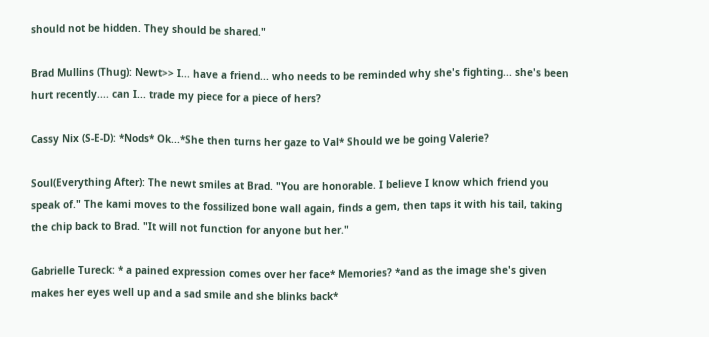should not be hidden. They should be shared."

Brad Mullins (Thug): Newt>> I... have a friend... who needs to be reminded why she's fighting... she's been hurt recently.... can I... trade my piece for a piece of hers?

Cassy Nix (S-E-D): *Nods* Ok...*She then turns her gaze to Val* Should we be going Valerie?

Soul(Everything After): The newt smiles at Brad. "You are honorable. I believe I know which friend you speak of." The kami moves to the fossilized bone wall again, finds a gem, then taps it with his tail, taking the chip back to Brad. "It will not function for anyone but her."

Gabrielle Tureck: * a pained expression comes over her face* Memories? *and as the image she's given makes her eyes well up and a sad smile and she blinks back*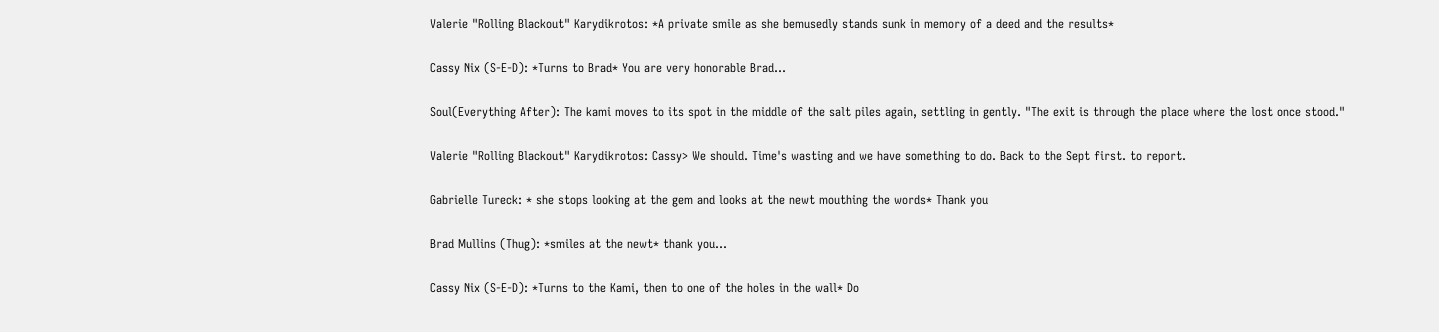Valerie "Rolling Blackout" Karydikrotos: *A private smile as she bemusedly stands sunk in memory of a deed and the results*

Cassy Nix (S-E-D): *Turns to Brad* You are very honorable Brad...

Soul(Everything After): The kami moves to its spot in the middle of the salt piles again, settling in gently. "The exit is through the place where the lost once stood."

Valerie "Rolling Blackout" Karydikrotos: Cassy> We should. Time's wasting and we have something to do. Back to the Sept first. to report.

Gabrielle Tureck: * she stops looking at the gem and looks at the newt mouthing the words* Thank you

Brad Mullins (Thug): *smiles at the newt* thank you...

Cassy Nix (S-E-D): *Turns to the Kami, then to one of the holes in the wall* Do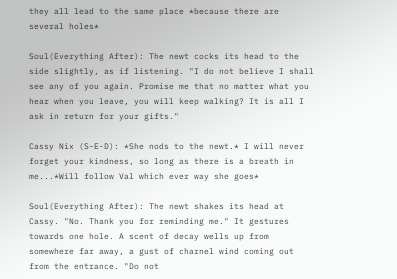they all lead to the same place *because there are several holes*

Soul(Everything After): The newt cocks its head to the side slightly, as if listening. "I do not believe I shall see any of you again. Promise me that no matter what you hear when you leave, you will keep walking? It is all I ask in return for your gifts."

Cassy Nix (S-E-D): *She nods to the newt.* I will never forget your kindness, so long as there is a breath in me...*Will follow Val which ever way she goes*

Soul(Everything After): The newt shakes its head at Cassy. "No. Thank you for reminding me." It gestures towards one hole. A scent of decay wells up from somewhere far away, a gust of charnel wind coming out from the entrance. "Do not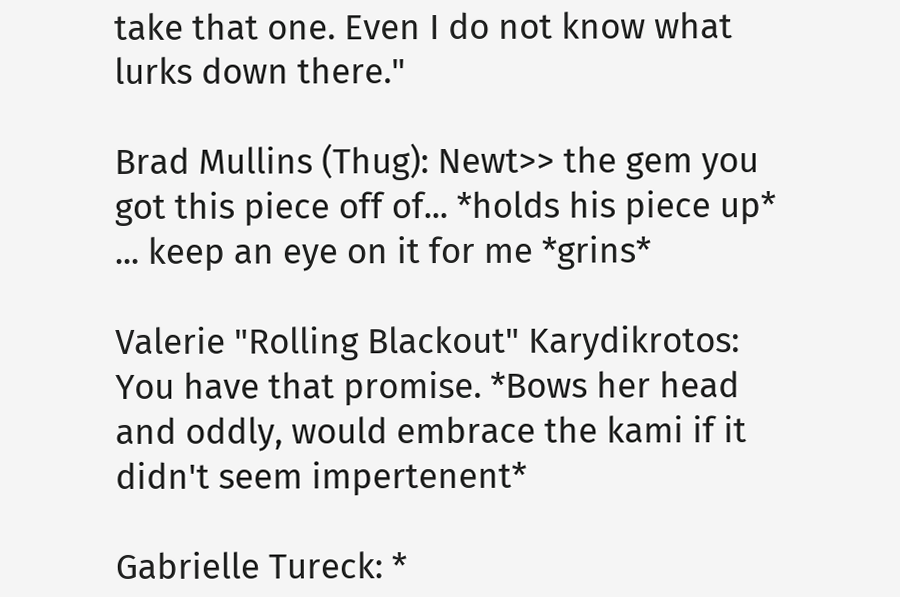take that one. Even I do not know what lurks down there."

Brad Mullins (Thug): Newt>> the gem you got this piece off of... *holds his piece up* ... keep an eye on it for me *grins*

Valerie "Rolling Blackout" Karydikrotos: You have that promise. *Bows her head and oddly, would embrace the kami if it didn't seem impertenent*

Gabrielle Tureck: *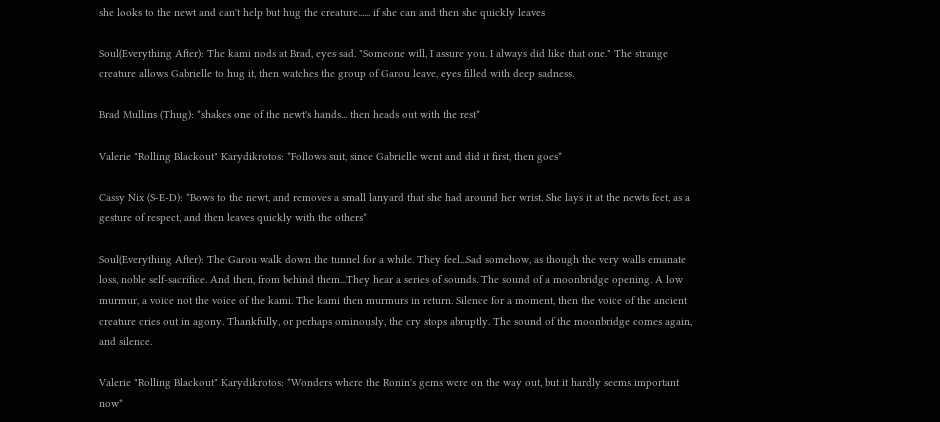she looks to the newt and can't help but hug the creature...... if she can and then she quickly leaves

Soul(Everything After): The kami nods at Brad, eyes sad. "Someone will, I assure you. I always did like that one." The strange creature allows Gabrielle to hug it, then watches the group of Garou leave, eyes filled with deep sadness.

Brad Mullins (Thug): *shakes one of the newt's hands... then heads out with the rest*

Valerie "Rolling Blackout" Karydikrotos: *Follows suit, since Gabrielle went and did it first, then goes*

Cassy Nix (S-E-D): *Bows to the newt, and removes a small lanyard that she had around her wrist. She lays it at the newts feet, as a gesture of respect, and then leaves quickly with the others*

Soul(Everything After): The Garou walk down the tunnel for a while. They feel...Sad somehow, as though the very walls emanate loss, noble self-sacrifice. And then, from behind them...They hear a series of sounds. The sound of a moonbridge opening. A low murmur, a voice not the voice of the kami. The kami then murmurs in return. Silence for a moment, then the voice of the ancient creature cries out in agony. Thankfully, or perhaps ominously, the cry stops abruptly. The sound of the moonbridge comes again, and silence.

Valerie "Rolling Blackout" Karydikrotos: *Wonders where the Ronin's gems were on the way out, but it hardly seems important now*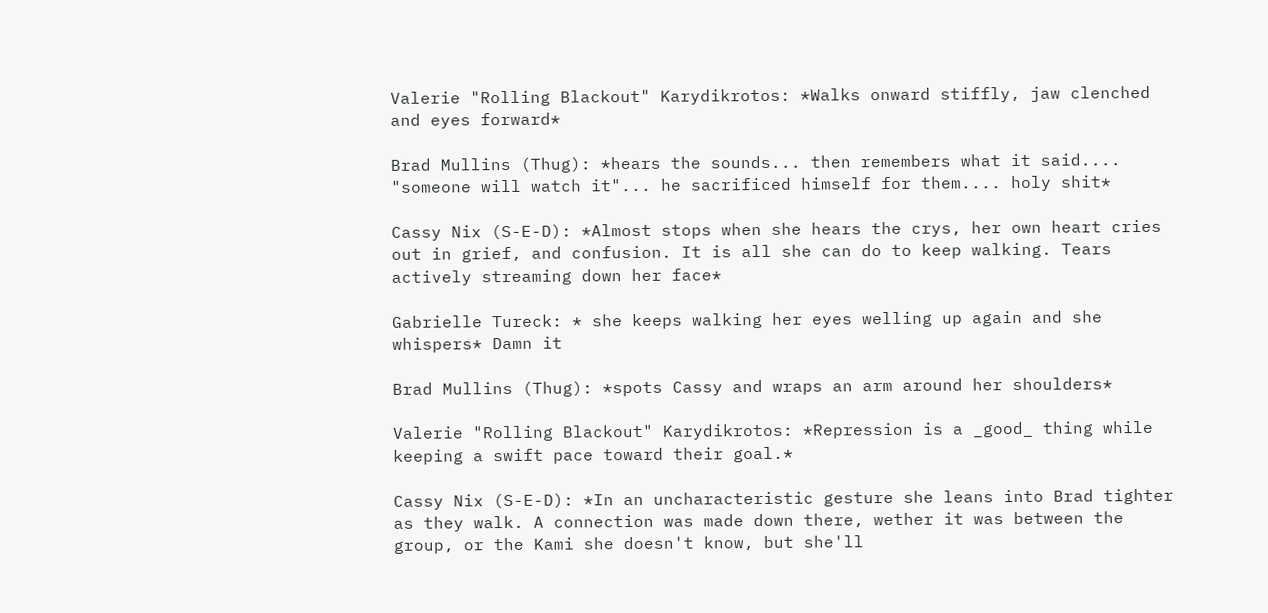Valerie "Rolling Blackout" Karydikrotos: *Walks onward stiffly, jaw clenched and eyes forward*

Brad Mullins (Thug): *hears the sounds... then remembers what it said.... "someone will watch it"... he sacrificed himself for them.... holy shit*

Cassy Nix (S-E-D): *Almost stops when she hears the crys, her own heart cries out in grief, and confusion. It is all she can do to keep walking. Tears actively streaming down her face*

Gabrielle Tureck: * she keeps walking her eyes welling up again and she whispers* Damn it

Brad Mullins (Thug): *spots Cassy and wraps an arm around her shoulders*

Valerie "Rolling Blackout" Karydikrotos: *Repression is a _good_ thing while keeping a swift pace toward their goal.*

Cassy Nix (S-E-D): *In an uncharacteristic gesture she leans into Brad tighter as they walk. A connection was made down there, wether it was between the group, or the Kami she doesn't know, but she'll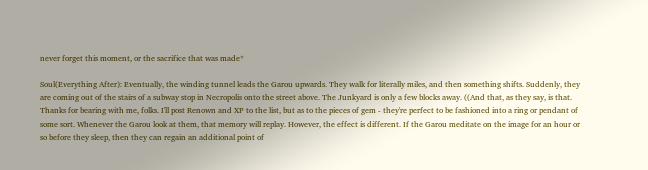never forget this moment, or the sacrifice that was made*

Soul(Everything After): Eventually, the winding tunnel leads the Garou upwards. They walk for literally miles, and then something shifts. Suddenly, they are coming out of the stairs of a subway stop in Necropolis onto the street above. The Junkyard is only a few blocks away. ((And that, as they say, is that. Thanks for bearing with me, folks. I'll post Renown and XP to the list, but as to the pieces of gem - they're perfect to be fashioned into a ring or pendant of some sort. Whenever the Garou look at them, that memory will replay. However, the effect is different. If the Garou meditate on the image for an hour or so before they sleep, then they can regain an additional point of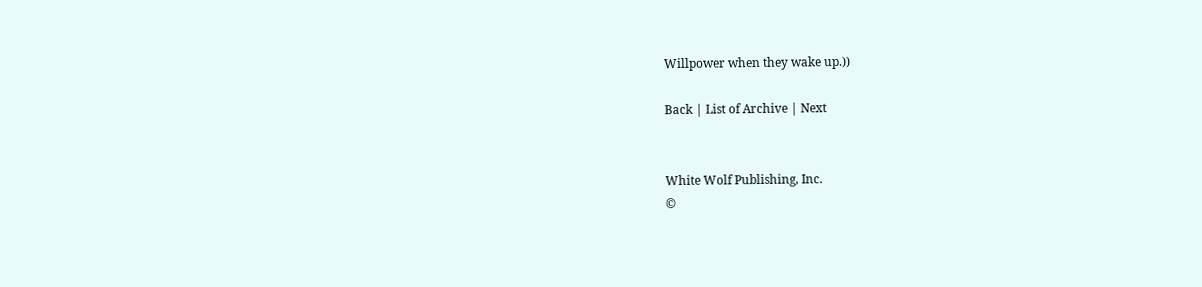Willpower when they wake up.))

Back | List of Archive | Next


White Wolf Publishing, Inc.
©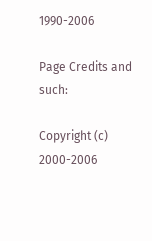1990-2006

Page Credits and such:

Copyright (c) 2000-2006